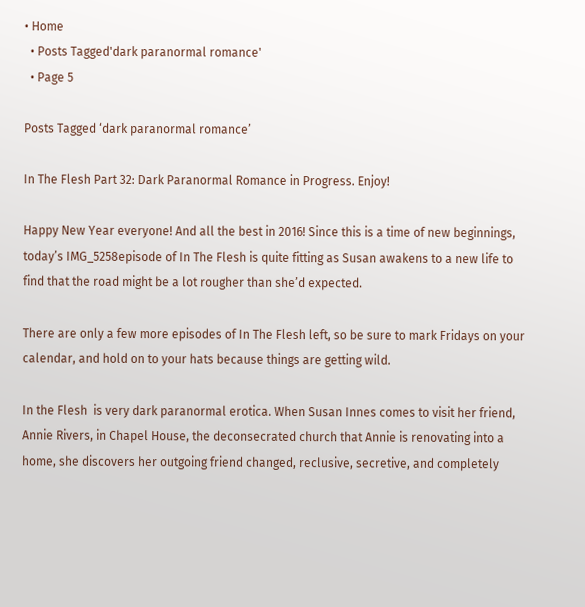• Home
  • Posts Tagged'dark paranormal romance'
  • Page 5

Posts Tagged ‘dark paranormal romance’

In The Flesh Part 32: Dark Paranormal Romance in Progress. Enjoy!

Happy New Year everyone! And all the best in 2016! Since this is a time of new beginnings, today’s IMG_5258episode of In The Flesh is quite fitting as Susan awakens to a new life to find that the road might be a lot rougher than she’d expected.

There are only a few more episodes of In The Flesh left, so be sure to mark Fridays on your calendar, and hold on to your hats because things are getting wild.

In the Flesh  is very dark paranormal erotica. When Susan Innes comes to visit her friend, Annie Rivers, in Chapel House, the deconsecrated church that Annie is renovating into a home, she discovers her outgoing friend changed, reclusive, secretive, and completely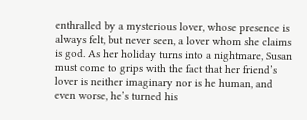enthralled by a mysterious lover, whose presence is always felt, but never seen, a lover whom she claims is god. As her holiday turns into a nightmare, Susan must come to grips with the fact that her friend’s lover is neither imaginary nor is he human, and even worse, he’s turned his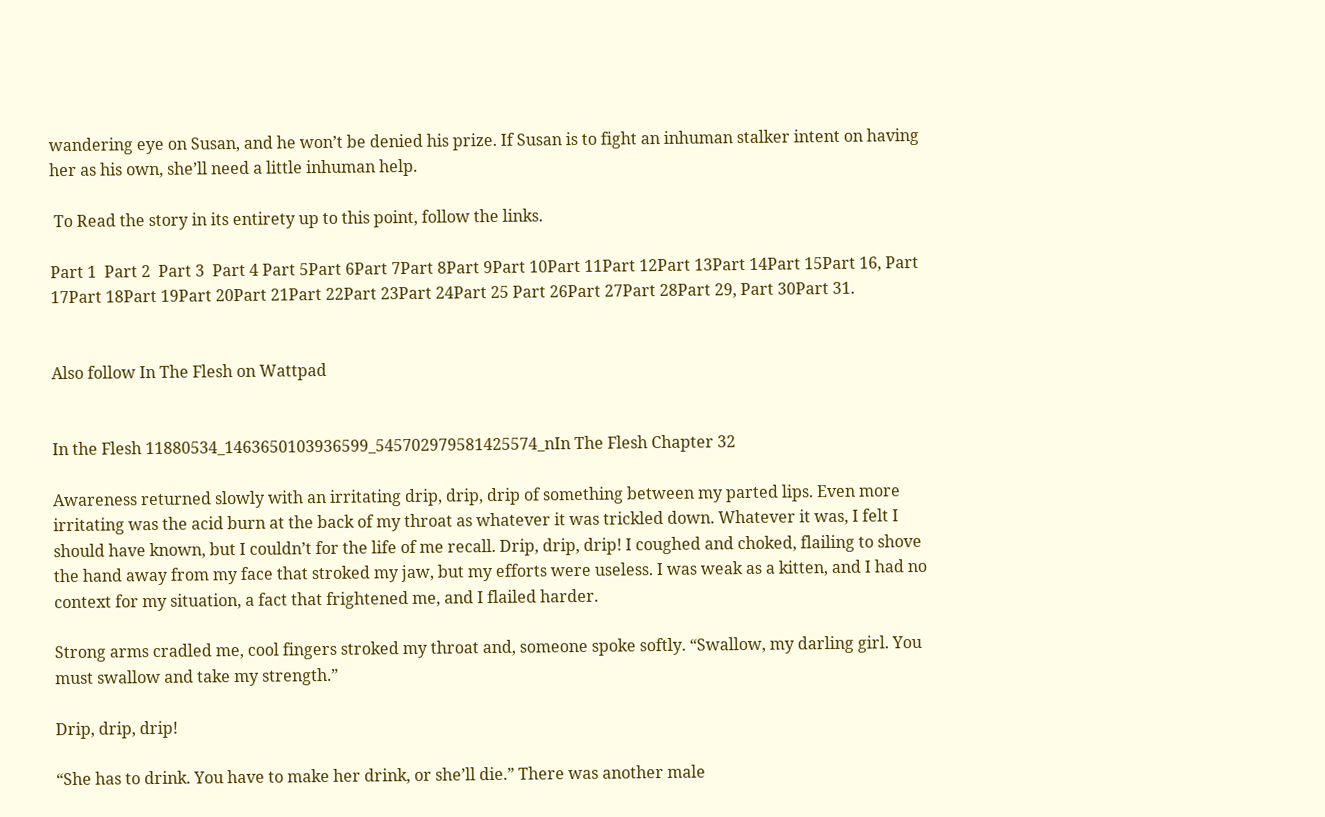wandering eye on Susan, and he won’t be denied his prize. If Susan is to fight an inhuman stalker intent on having her as his own, she’ll need a little inhuman help.

 To Read the story in its entirety up to this point, follow the links.

Part 1  Part 2  Part 3  Part 4 Part 5Part 6Part 7Part 8Part 9Part 10Part 11Part 12Part 13Part 14Part 15Part 16, Part 17Part 18Part 19Part 20Part 21Part 22Part 23Part 24Part 25 Part 26Part 27Part 28Part 29, Part 30Part 31.


Also follow In The Flesh on Wattpad


In the Flesh 11880534_1463650103936599_545702979581425574_nIn The Flesh Chapter 32

Awareness returned slowly with an irritating drip, drip, drip of something between my parted lips. Even more irritating was the acid burn at the back of my throat as whatever it was trickled down. Whatever it was, I felt I should have known, but I couldn’t for the life of me recall. Drip, drip, drip! I coughed and choked, flailing to shove the hand away from my face that stroked my jaw, but my efforts were useless. I was weak as a kitten, and I had no context for my situation, a fact that frightened me, and I flailed harder.

Strong arms cradled me, cool fingers stroked my throat and, someone spoke softly. “Swallow, my darling girl. You must swallow and take my strength.”

Drip, drip, drip!

“She has to drink. You have to make her drink, or she’ll die.” There was another male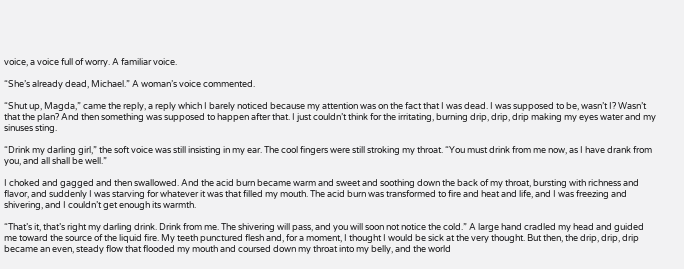voice, a voice full of worry. A familiar voice.

“She’s already dead, Michael.” A woman’s voice commented.

“Shut up, Magda,” came the reply, a reply which I barely noticed because my attention was on the fact that I was dead. I was supposed to be, wasn’t I? Wasn’t that the plan? And then something was supposed to happen after that. I just couldn’t think for the irritating, burning drip, drip, drip making my eyes water and my sinuses sting.

“Drink my darling girl,” the soft voice was still insisting in my ear. The cool fingers were still stroking my throat. “You must drink from me now, as I have drank from you, and all shall be well.”

I choked and gagged and then swallowed. And the acid burn became warm and sweet and soothing down the back of my throat, bursting with richness and flavor, and suddenly I was starving for whatever it was that filled my mouth. The acid burn was transformed to fire and heat and life, and I was freezing and shivering, and I couldn’t get enough its warmth.

“That’s it, that’s right my darling drink. Drink from me. The shivering will pass, and you will soon not notice the cold.” A large hand cradled my head and guided me toward the source of the liquid fire. My teeth punctured flesh and, for a moment, I thought I would be sick at the very thought. But then, the drip, drip, drip became an even, steady flow that flooded my mouth and coursed down my throat into my belly, and the world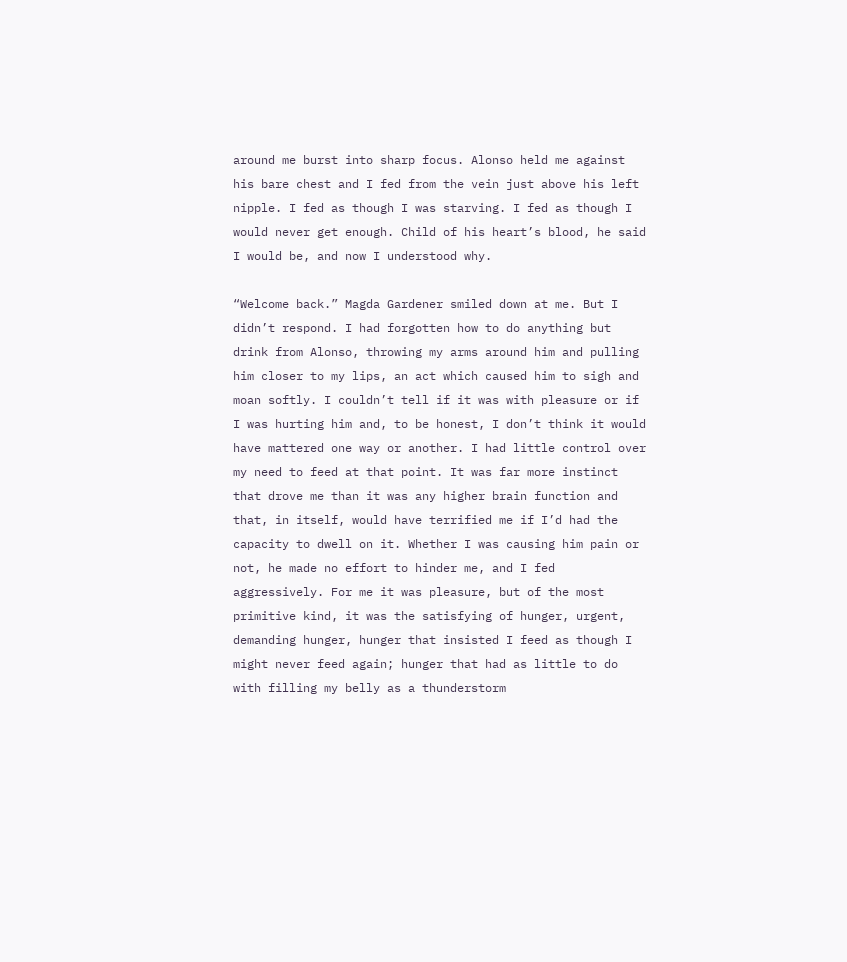around me burst into sharp focus. Alonso held me against his bare chest and I fed from the vein just above his left nipple. I fed as though I was starving. I fed as though I would never get enough. Child of his heart’s blood, he said I would be, and now I understood why.

“Welcome back.” Magda Gardener smiled down at me. But I didn’t respond. I had forgotten how to do anything but drink from Alonso, throwing my arms around him and pulling him closer to my lips, an act which caused him to sigh and moan softly. I couldn’t tell if it was with pleasure or if I was hurting him and, to be honest, I don’t think it would have mattered one way or another. I had little control over my need to feed at that point. It was far more instinct that drove me than it was any higher brain function and that, in itself, would have terrified me if I’d had the capacity to dwell on it. Whether I was causing him pain or not, he made no effort to hinder me, and I fed aggressively. For me it was pleasure, but of the most primitive kind, it was the satisfying of hunger, urgent, demanding hunger, hunger that insisted I feed as though I might never feed again; hunger that had as little to do with filling my belly as a thunderstorm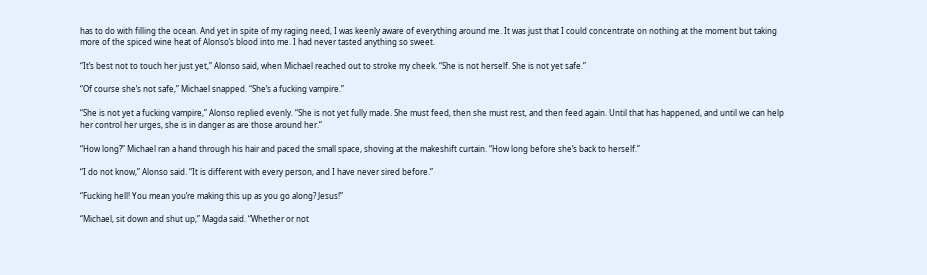has to do with filling the ocean. And yet in spite of my raging need, I was keenly aware of everything around me. It was just that I could concentrate on nothing at the moment but taking more of the spiced wine heat of Alonso’s blood into me. I had never tasted anything so sweet.

“It’s best not to touch her just yet,” Alonso said, when Michael reached out to stroke my cheek. “She is not herself. She is not yet safe.”

“Of course she’s not safe,” Michael snapped. “She’s a fucking vampire.”

“She is not yet a fucking vampire,” Alonso replied evenly. “She is not yet fully made. She must feed, then she must rest, and then feed again. Until that has happened, and until we can help her control her urges, she is in danger as are those around her.”

“How long?” Michael ran a hand through his hair and paced the small space, shoving at the makeshift curtain. “How long before she’s back to herself.”

“I do not know,” Alonso said. “It is different with every person, and I have never sired before.”

“Fucking hell! You mean you’re making this up as you go along? Jesus!”

“Michael, sit down and shut up,” Magda said. “Whether or not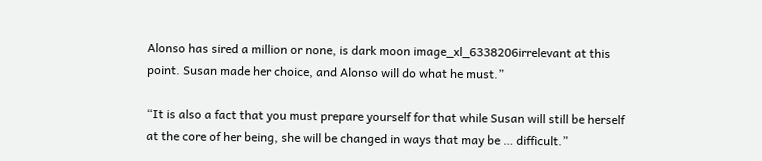Alonso has sired a million or none, is dark moon image_xl_6338206irrelevant at this point. Susan made her choice, and Alonso will do what he must.”

“It is also a fact that you must prepare yourself for that while Susan will still be herself at the core of her being, she will be changed in ways that may be … difficult.”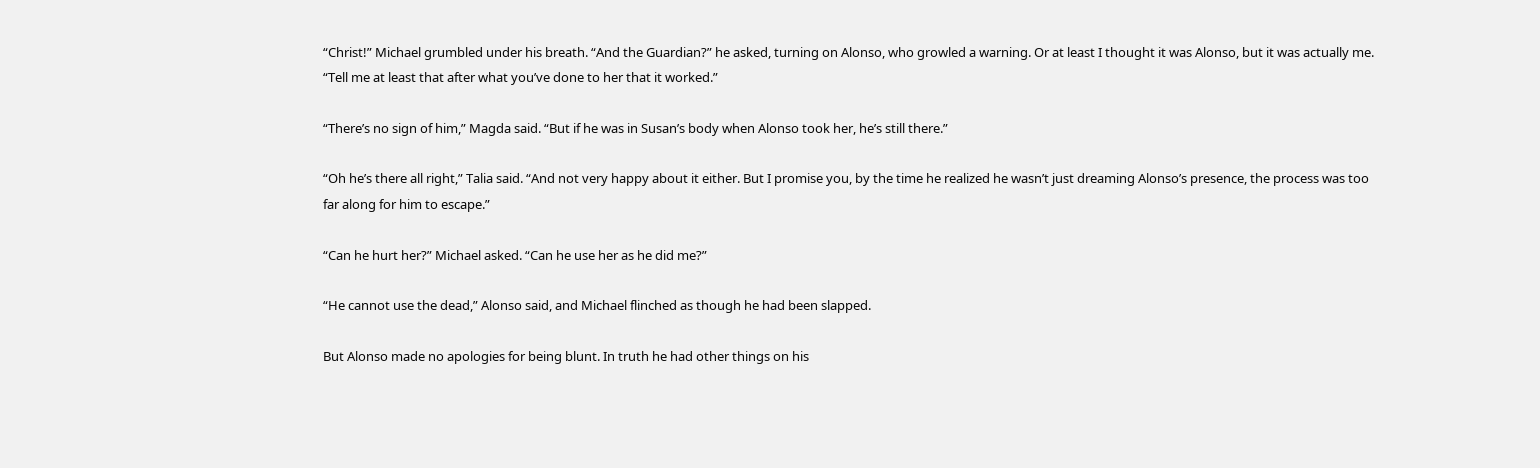“Christ!” Michael grumbled under his breath. “And the Guardian?” he asked, turning on Alonso, who growled a warning. Or at least I thought it was Alonso, but it was actually me. “Tell me at least that after what you’ve done to her that it worked.”

“There’s no sign of him,” Magda said. “But if he was in Susan’s body when Alonso took her, he’s still there.”

“Oh he’s there all right,” Talia said. “And not very happy about it either. But I promise you, by the time he realized he wasn’t just dreaming Alonso’s presence, the process was too far along for him to escape.”

“Can he hurt her?” Michael asked. “Can he use her as he did me?”

“He cannot use the dead,” Alonso said, and Michael flinched as though he had been slapped.

But Alonso made no apologies for being blunt. In truth he had other things on his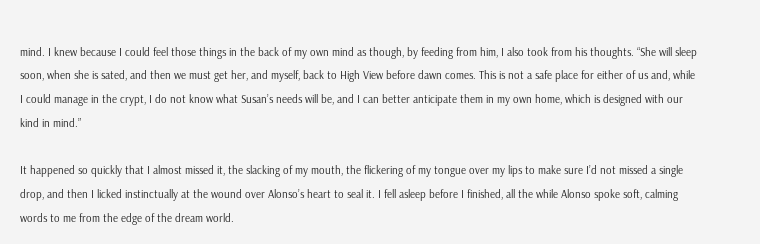mind. I knew because I could feel those things in the back of my own mind as though, by feeding from him, I also took from his thoughts. “She will sleep soon, when she is sated, and then we must get her, and myself, back to High View before dawn comes. This is not a safe place for either of us and, while I could manage in the crypt, I do not know what Susan’s needs will be, and I can better anticipate them in my own home, which is designed with our kind in mind.”

It happened so quickly that I almost missed it, the slacking of my mouth, the flickering of my tongue over my lips to make sure I’d not missed a single drop, and then I licked instinctually at the wound over Alonso’s heart to seal it. I fell asleep before I finished, all the while Alonso spoke soft, calming words to me from the edge of the dream world.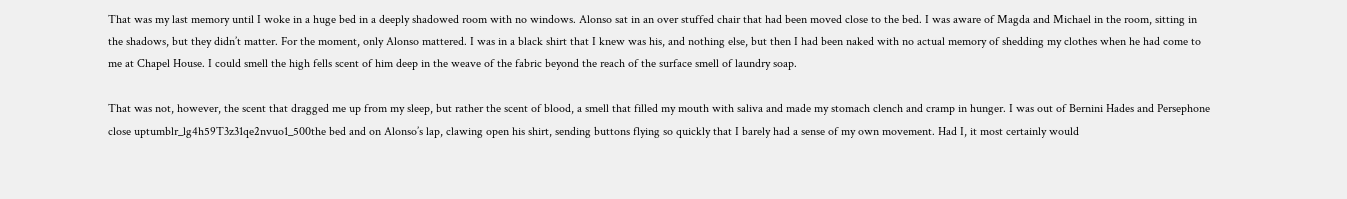That was my last memory until I woke in a huge bed in a deeply shadowed room with no windows. Alonso sat in an over stuffed chair that had been moved close to the bed. I was aware of Magda and Michael in the room, sitting in the shadows, but they didn’t matter. For the moment, only Alonso mattered. I was in a black shirt that I knew was his, and nothing else, but then I had been naked with no actual memory of shedding my clothes when he had come to me at Chapel House. I could smell the high fells scent of him deep in the weave of the fabric beyond the reach of the surface smell of laundry soap.

That was not, however, the scent that dragged me up from my sleep, but rather the scent of blood, a smell that filled my mouth with saliva and made my stomach clench and cramp in hunger. I was out of Bernini Hades and Persephone close uptumblr_lg4h59T3z31qe2nvuo1_500the bed and on Alonso’s lap, clawing open his shirt, sending buttons flying so quickly that I barely had a sense of my own movement. Had I, it most certainly would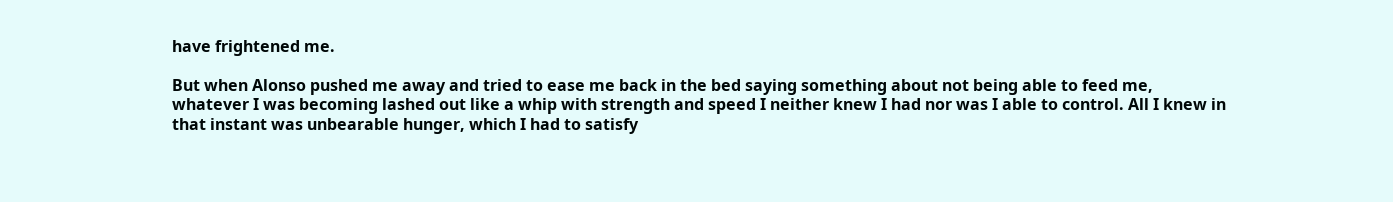have frightened me.

But when Alonso pushed me away and tried to ease me back in the bed saying something about not being able to feed me, whatever I was becoming lashed out like a whip with strength and speed I neither knew I had nor was I able to control. All I knew in that instant was unbearable hunger, which I had to satisfy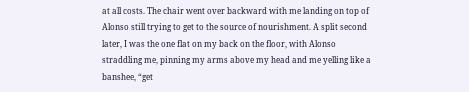at all costs. The chair went over backward with me landing on top of Alonso still trying to get to the source of nourishment. A split second later, I was the one flat on my back on the floor, with Alonso straddling me, pinning my arms above my head and me yelling like a banshee, “get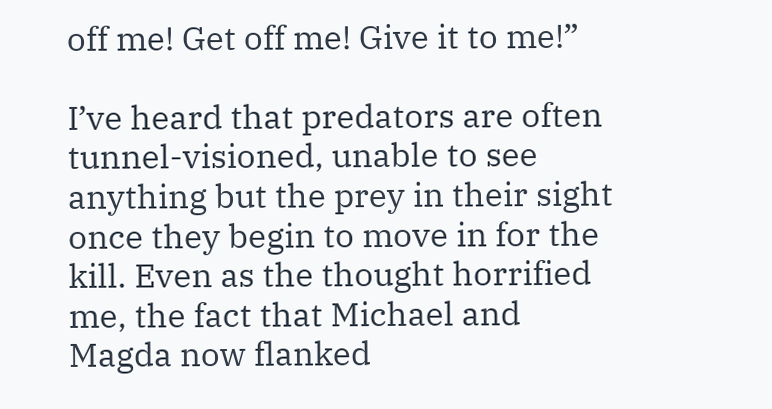off me! Get off me! Give it to me!”

I’ve heard that predators are often tunnel-visioned, unable to see anything but the prey in their sight once they begin to move in for the kill. Even as the thought horrified me, the fact that Michael and Magda now flanked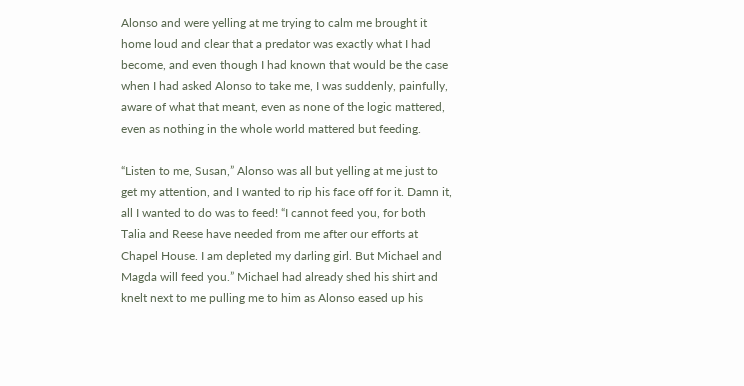Alonso and were yelling at me trying to calm me brought it home loud and clear that a predator was exactly what I had become, and even though I had known that would be the case when I had asked Alonso to take me, I was suddenly, painfully, aware of what that meant, even as none of the logic mattered, even as nothing in the whole world mattered but feeding.

“Listen to me, Susan,” Alonso was all but yelling at me just to get my attention, and I wanted to rip his face off for it. Damn it, all I wanted to do was to feed! “I cannot feed you, for both Talia and Reese have needed from me after our efforts at Chapel House. I am depleted my darling girl. But Michael and Magda will feed you.” Michael had already shed his shirt and knelt next to me pulling me to him as Alonso eased up his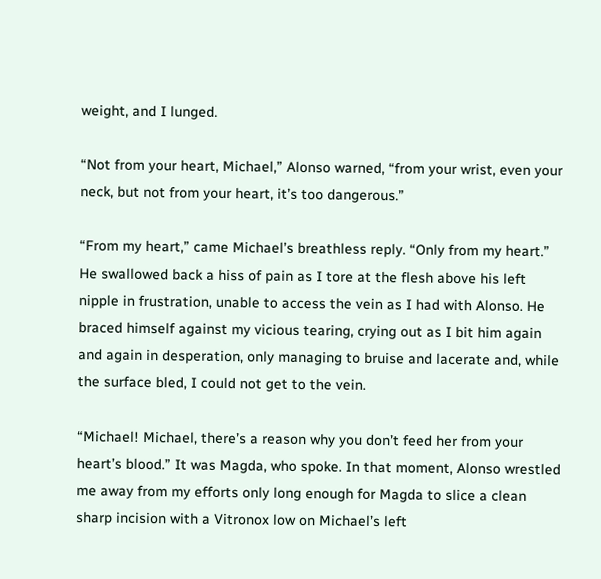weight, and I lunged.

“Not from your heart, Michael,” Alonso warned, “from your wrist, even your neck, but not from your heart, it’s too dangerous.”

“From my heart,” came Michael’s breathless reply. “Only from my heart.” He swallowed back a hiss of pain as I tore at the flesh above his left nipple in frustration, unable to access the vein as I had with Alonso. He braced himself against my vicious tearing, crying out as I bit him again and again in desperation, only managing to bruise and lacerate and, while the surface bled, I could not get to the vein.

“Michael! Michael, there’s a reason why you don’t feed her from your heart’s blood.” It was Magda, who spoke. In that moment, Alonso wrestled me away from my efforts only long enough for Magda to slice a clean sharp incision with a Vitronox low on Michael’s left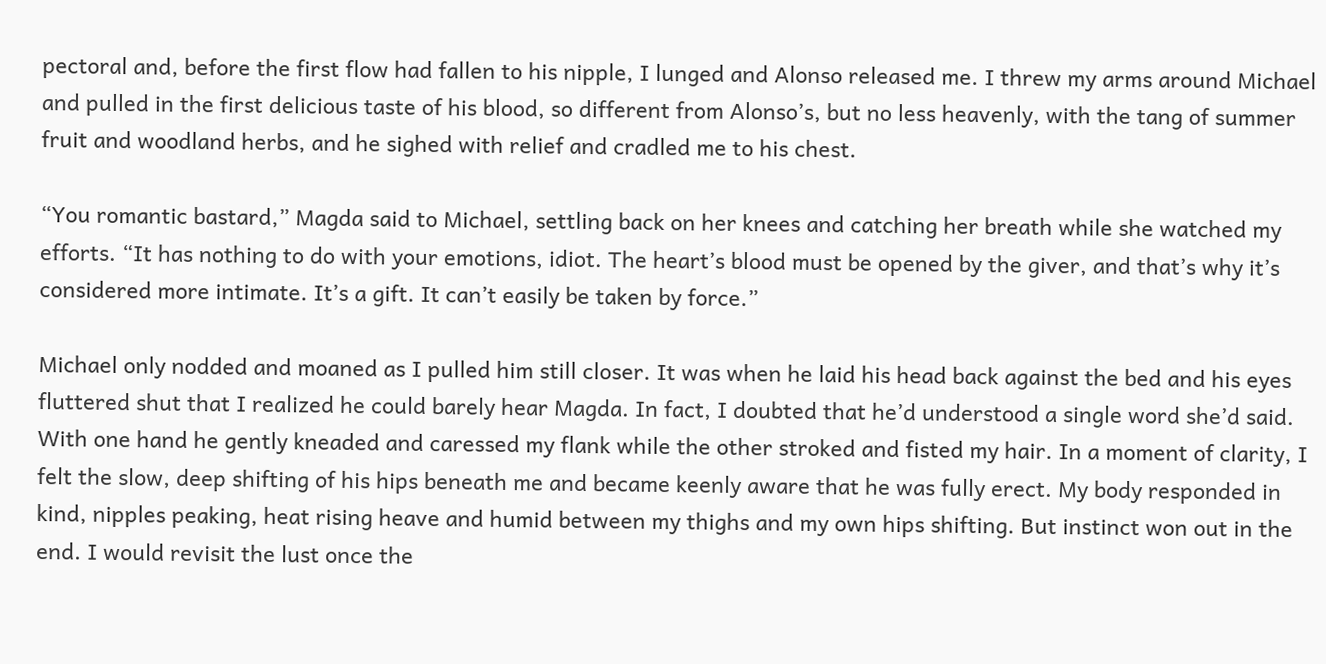pectoral and, before the first flow had fallen to his nipple, I lunged and Alonso released me. I threw my arms around Michael and pulled in the first delicious taste of his blood, so different from Alonso’s, but no less heavenly, with the tang of summer fruit and woodland herbs, and he sighed with relief and cradled me to his chest.

“You romantic bastard,” Magda said to Michael, settling back on her knees and catching her breath while she watched my efforts. “It has nothing to do with your emotions, idiot. The heart’s blood must be opened by the giver, and that’s why it’s considered more intimate. It’s a gift. It can’t easily be taken by force.”

Michael only nodded and moaned as I pulled him still closer. It was when he laid his head back against the bed and his eyes fluttered shut that I realized he could barely hear Magda. In fact, I doubted that he’d understood a single word she’d said. With one hand he gently kneaded and caressed my flank while the other stroked and fisted my hair. In a moment of clarity, I felt the slow, deep shifting of his hips beneath me and became keenly aware that he was fully erect. My body responded in kind, nipples peaking, heat rising heave and humid between my thighs and my own hips shifting. But instinct won out in the end. I would revisit the lust once the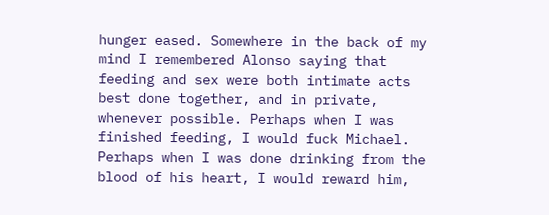hunger eased. Somewhere in the back of my mind I remembered Alonso saying that feeding and sex were both intimate acts best done together, and in private, whenever possible. Perhaps when I was finished feeding, I would fuck Michael. Perhaps when I was done drinking from the blood of his heart, I would reward him,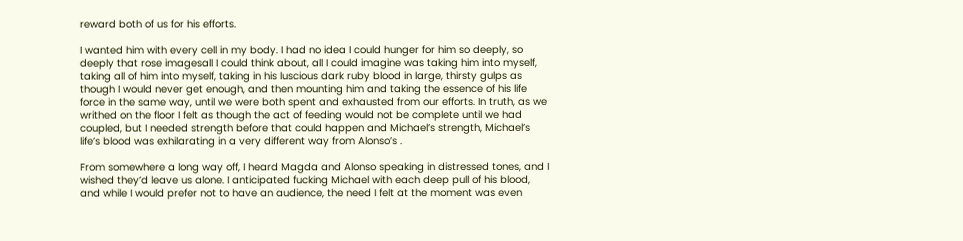reward both of us for his efforts.

I wanted him with every cell in my body. I had no idea I could hunger for him so deeply, so deeply that rose imagesall I could think about, all I could imagine was taking him into myself, taking all of him into myself, taking in his luscious dark ruby blood in large, thirsty gulps as though I would never get enough, and then mounting him and taking the essence of his life force in the same way, until we were both spent and exhausted from our efforts. In truth, as we writhed on the floor I felt as though the act of feeding would not be complete until we had coupled, but I needed strength before that could happen and Michael’s strength, Michael’s life’s blood was exhilarating in a very different way from Alonso’s .

From somewhere a long way off, I heard Magda and Alonso speaking in distressed tones, and I wished they’d leave us alone. I anticipated fucking Michael with each deep pull of his blood, and while I would prefer not to have an audience, the need I felt at the moment was even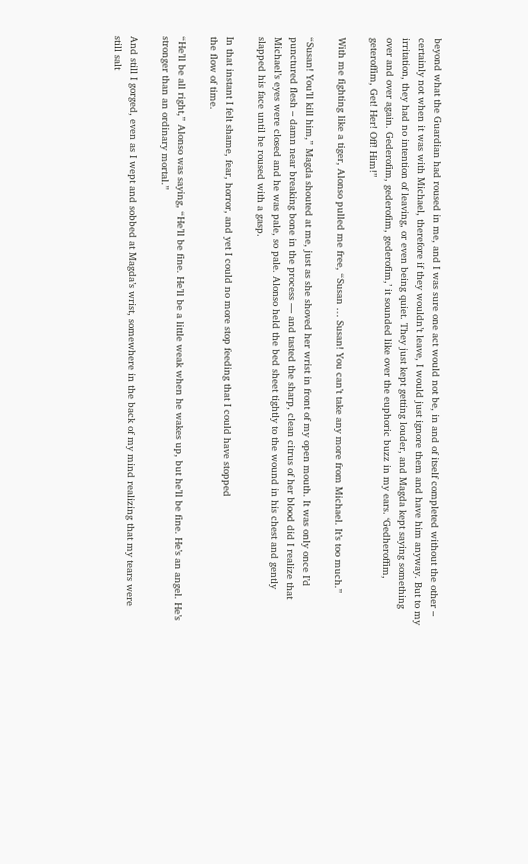beyond what the Guardian had roused in me, and I was sure one act would not be, in and of itself completed without the other – certainly not when it was with Michael, therefore if they wouldn’t leave, I would just ignore them and have him anyway. But to my irritation, they had no intention of leaving, or even being quiet. They just kept getting louder, and Magda kept saying something over and over again. Gederofim, gederofim, gederofim,’ it sounded like over the euphoric buzz in my ears. ‘Gedheroffim, geteroffim, Get! Her! Off! Him!”

With me fighting like a tiger, Alonso pulled me free, “Susan … Susan! You can’t take any more from Michael. It’s too much.”

“Susan! You’ll kill him,” Magda shouted at me, just as she shoved her wrist in front of my open mouth. It was only once I’d punctured flesh – damn near breaking bone in the process — and tasted the sharp, clean citrus of her blood did I realize that Michael’s eyes were closed and he was pale, so pale. Alonso held the bed sheet tightly to the wound in his chest and gently slapped his face until he roused with a gasp.

In that instant I felt shame, fear, horror, and yet I could no more stop feeding that I could have stopped
the flow of time.

“He’ll be all right,” Alonso was saying, “He’ll be fine. He’ll be a little weak when he wakes up, but he’ll be fine. He’s an angel. He’s stronger than an ordinary mortal.”

And still I gorged, even as I wept and sobbed at Magda’s wrist, somewhere in the back of my mind realizing that my tears were still salt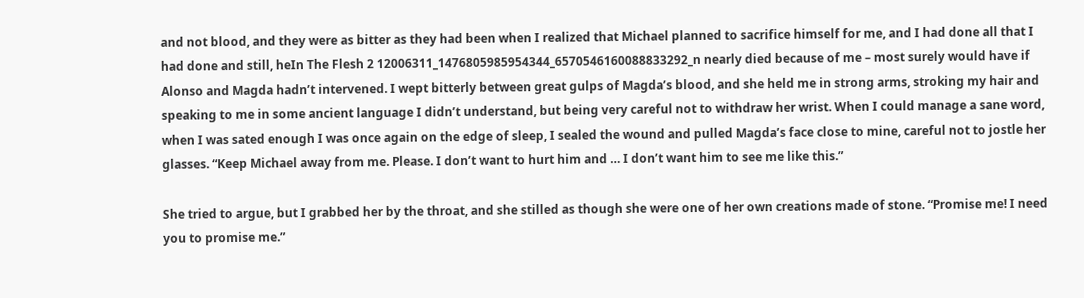and not blood, and they were as bitter as they had been when I realized that Michael planned to sacrifice himself for me, and I had done all that I had done and still, heIn The Flesh 2 12006311_1476805985954344_6570546160088833292_n nearly died because of me – most surely would have if Alonso and Magda hadn’t intervened. I wept bitterly between great gulps of Magda’s blood, and she held me in strong arms, stroking my hair and speaking to me in some ancient language I didn’t understand, but being very careful not to withdraw her wrist. When I could manage a sane word, when I was sated enough I was once again on the edge of sleep, I sealed the wound and pulled Magda’s face close to mine, careful not to jostle her glasses. “Keep Michael away from me. Please. I don’t want to hurt him and … I don’t want him to see me like this.”

She tried to argue, but I grabbed her by the throat, and she stilled as though she were one of her own creations made of stone. “Promise me! I need you to promise me.”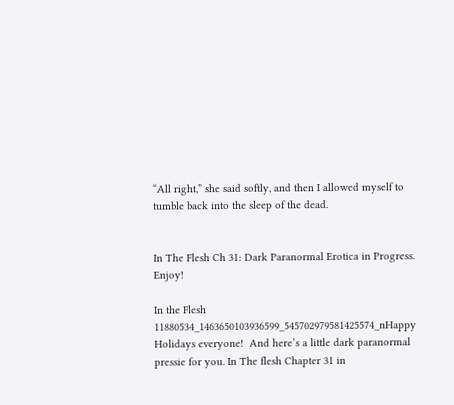“All right,” she said softly, and then I allowed myself to tumble back into the sleep of the dead.


In The Flesh Ch 31: Dark Paranormal Erotica in Progress. Enjoy!

In the Flesh 11880534_1463650103936599_545702979581425574_nHappy Holidays everyone!  And here’s a little dark paranormal pressie for you. In The flesh Chapter 31 in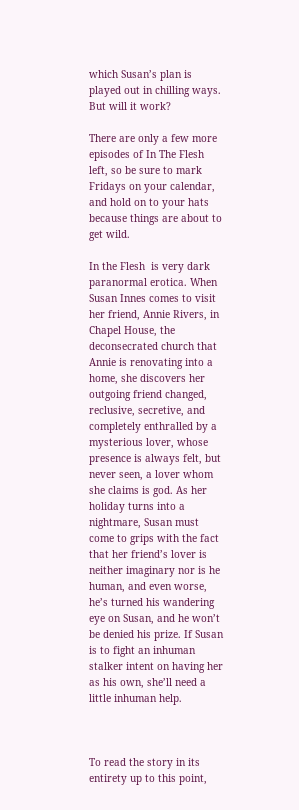which Susan’s plan is played out in chilling ways. But will it work?

There are only a few more episodes of In The Flesh left, so be sure to mark Fridays on your calendar, and hold on to your hats because things are about to get wild.

In the Flesh  is very dark paranormal erotica. When Susan Innes comes to visit her friend, Annie Rivers, in Chapel House, the deconsecrated church that Annie is renovating into a home, she discovers her outgoing friend changed, reclusive, secretive, and completely enthralled by a mysterious lover, whose presence is always felt, but never seen, a lover whom she claims is god. As her holiday turns into a nightmare, Susan must come to grips with the fact that her friend’s lover is neither imaginary nor is he human, and even worse, he’s turned his wandering eye on Susan, and he won’t be denied his prize. If Susan is to fight an inhuman stalker intent on having her as his own, she’ll need a little inhuman help.



To read the story in its entirety up to this point,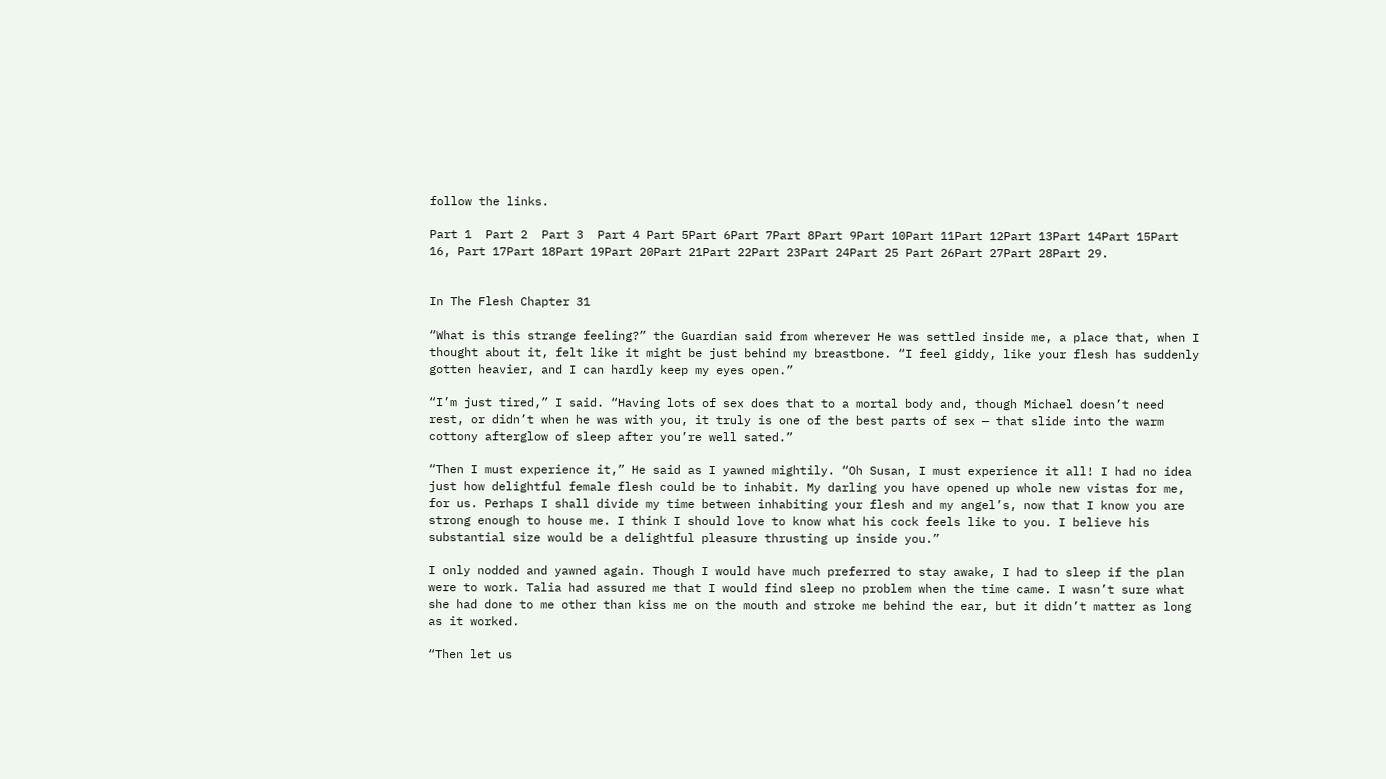follow the links.

Part 1  Part 2  Part 3  Part 4 Part 5Part 6Part 7Part 8Part 9Part 10Part 11Part 12Part 13Part 14Part 15Part 16, Part 17Part 18Part 19Part 20Part 21Part 22Part 23Part 24Part 25 Part 26Part 27Part 28Part 29.


In The Flesh Chapter 31

“What is this strange feeling?” the Guardian said from wherever He was settled inside me, a place that, when I thought about it, felt like it might be just behind my breastbone. “I feel giddy, like your flesh has suddenly gotten heavier, and I can hardly keep my eyes open.”

“I’m just tired,” I said. “Having lots of sex does that to a mortal body and, though Michael doesn’t need rest, or didn’t when he was with you, it truly is one of the best parts of sex — that slide into the warm cottony afterglow of sleep after you’re well sated.”

“Then I must experience it,” He said as I yawned mightily. “Oh Susan, I must experience it all! I had no idea just how delightful female flesh could be to inhabit. My darling you have opened up whole new vistas for me, for us. Perhaps I shall divide my time between inhabiting your flesh and my angel’s, now that I know you are strong enough to house me. I think I should love to know what his cock feels like to you. I believe his substantial size would be a delightful pleasure thrusting up inside you.”

I only nodded and yawned again. Though I would have much preferred to stay awake, I had to sleep if the plan were to work. Talia had assured me that I would find sleep no problem when the time came. I wasn’t sure what she had done to me other than kiss me on the mouth and stroke me behind the ear, but it didn’t matter as long as it worked.

“Then let us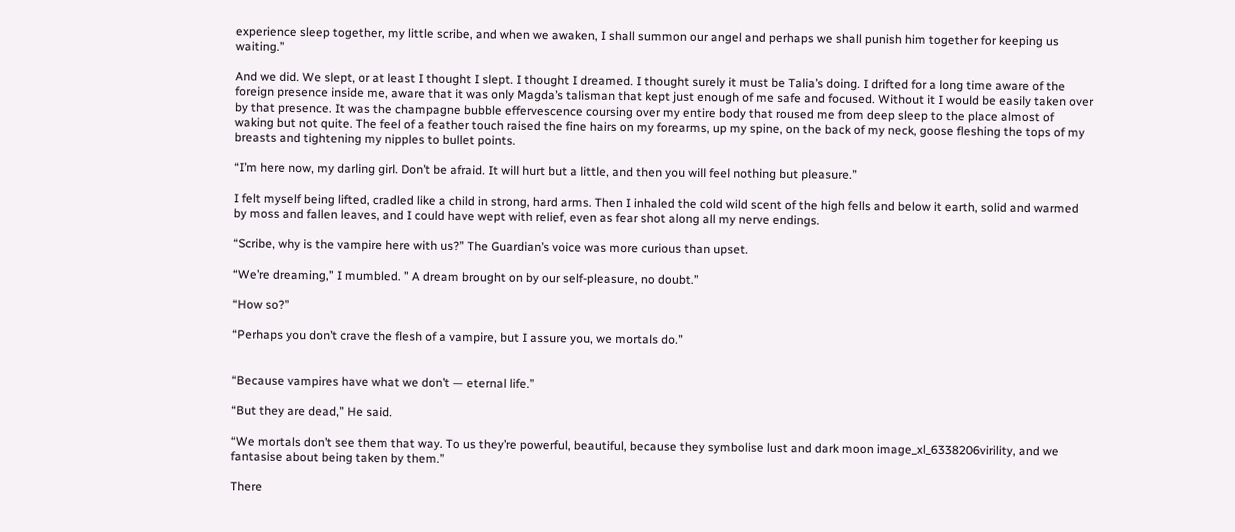experience sleep together, my little scribe, and when we awaken, I shall summon our angel and perhaps we shall punish him together for keeping us waiting.”

And we did. We slept, or at least I thought I slept. I thought I dreamed. I thought surely it must be Talia’s doing. I drifted for a long time aware of the foreign presence inside me, aware that it was only Magda’s talisman that kept just enough of me safe and focused. Without it I would be easily taken over by that presence. It was the champagne bubble effervescence coursing over my entire body that roused me from deep sleep to the place almost of waking but not quite. The feel of a feather touch raised the fine hairs on my forearms, up my spine, on the back of my neck, goose fleshing the tops of my breasts and tightening my nipples to bullet points.

“I’m here now, my darling girl. Don’t be afraid. It will hurt but a little, and then you will feel nothing but pleasure.”

I felt myself being lifted, cradled like a child in strong, hard arms. Then I inhaled the cold wild scent of the high fells and below it earth, solid and warmed by moss and fallen leaves, and I could have wept with relief, even as fear shot along all my nerve endings.

“Scribe, why is the vampire here with us?” The Guardian’s voice was more curious than upset.

“We’re dreaming,” I mumbled. ” A dream brought on by our self-pleasure, no doubt.”

“How so?”

“Perhaps you don’t crave the flesh of a vampire, but I assure you, we mortals do.”


“Because vampires have what we don’t — eternal life.”

“But they are dead,” He said.

“We mortals don’t see them that way. To us they’re powerful, beautiful, because they symbolise lust and dark moon image_xl_6338206virility, and we fantasise about being taken by them.”

There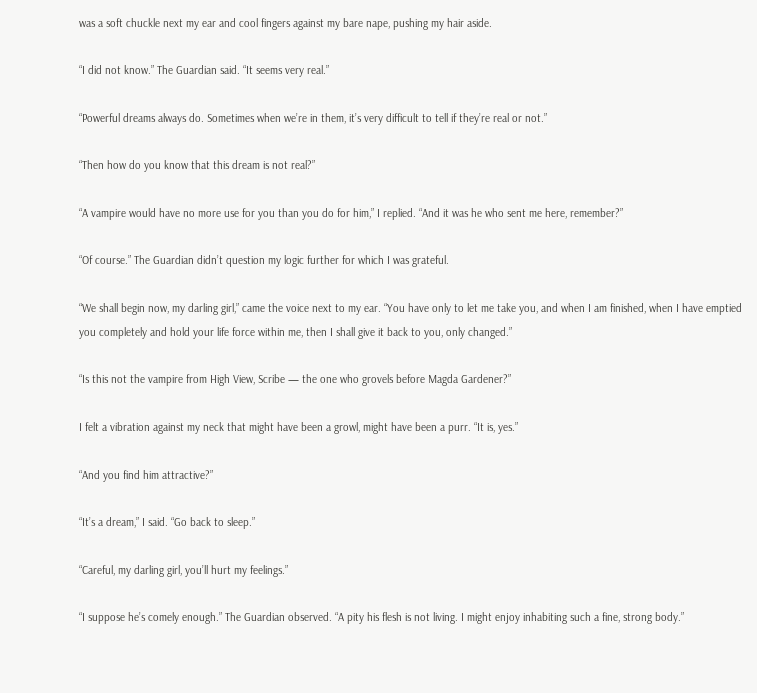was a soft chuckle next my ear and cool fingers against my bare nape, pushing my hair aside.

“I did not know.” The Guardian said. “It seems very real.”

“Powerful dreams always do. Sometimes when we’re in them, it’s very difficult to tell if they’re real or not.”

“Then how do you know that this dream is not real?”

“A vampire would have no more use for you than you do for him,” I replied. “And it was he who sent me here, remember?”

“Of course.” The Guardian didn’t question my logic further for which I was grateful.

“We shall begin now, my darling girl,” came the voice next to my ear. “You have only to let me take you, and when I am finished, when I have emptied you completely and hold your life force within me, then I shall give it back to you, only changed.”

“Is this not the vampire from High View, Scribe — the one who grovels before Magda Gardener?”

I felt a vibration against my neck that might have been a growl, might have been a purr. “It is, yes.”

“And you find him attractive?”

“It’s a dream,” I said. “Go back to sleep.”

“Careful, my darling girl, you’ll hurt my feelings.”

“I suppose he’s comely enough.” The Guardian observed. “A pity his flesh is not living. I might enjoy inhabiting such a fine, strong body.”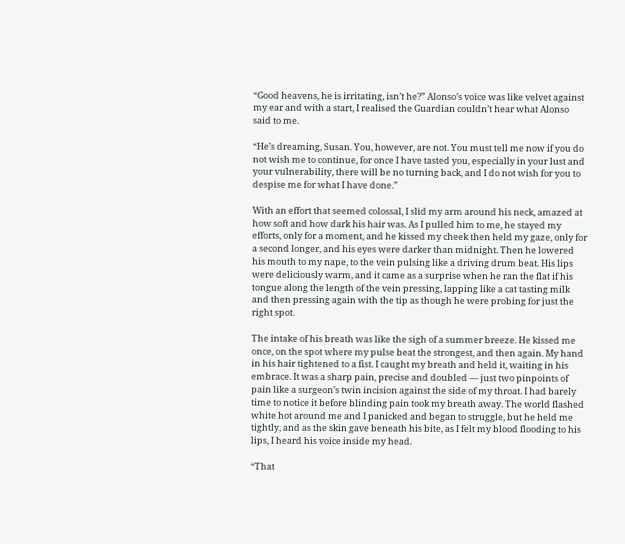“Good heavens, he is irritating, isn’t he?” Alonso’s voice was like velvet against my ear and with a start, I realised the Guardian couldn’t hear what Alonso said to me.

“He’s dreaming, Susan. You, however, are not. You must tell me now if you do not wish me to continue, for once I have tasted you, especially in your lust and your vulnerability, there will be no turning back, and I do not wish for you to despise me for what I have done.”

With an effort that seemed colossal, I slid my arm around his neck, amazed at how soft and how dark his hair was. As I pulled him to me, he stayed my efforts, only for a moment, and he kissed my cheek then held my gaze, only for a second longer, and his eyes were darker than midnight. Then he lowered his mouth to my nape, to the vein pulsing like a driving drum beat. His lips were deliciously warm, and it came as a surprise when he ran the flat if his tongue along the length of the vein pressing, lapping like a cat tasting milk and then pressing again with the tip as though he were probing for just the right spot.

The intake of his breath was like the sigh of a summer breeze. He kissed me once, on the spot where my pulse beat the strongest, and then again. My hand in his hair tightened to a fist. I caught my breath and held it, waiting in his embrace. It was a sharp pain, precise and doubled — just two pinpoints of pain like a surgeon’s twin incision against the side of my throat. I had barely time to notice it before blinding pain took my breath away. The world flashed white hot around me and I panicked and began to struggle, but he held me tightly, and as the skin gave beneath his bite, as I felt my blood flooding to his lips, I heard his voice inside my head.

“That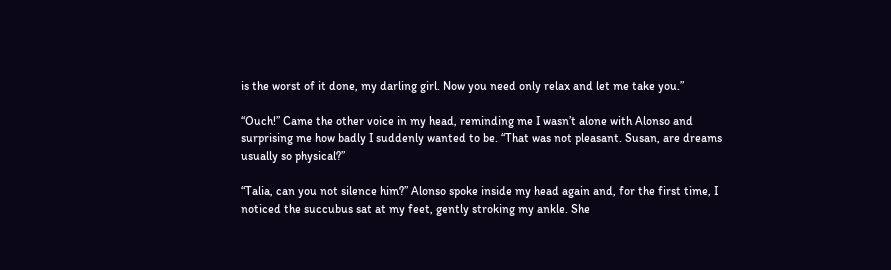is the worst of it done, my darling girl. Now you need only relax and let me take you.”

“Ouch!” Came the other voice in my head, reminding me I wasn’t alone with Alonso and surprising me how badly I suddenly wanted to be. “That was not pleasant. Susan, are dreams usually so physical?”

“Talia, can you not silence him?” Alonso spoke inside my head again and, for the first time, I noticed the succubus sat at my feet, gently stroking my ankle. She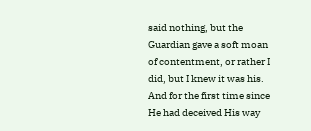said nothing, but the Guardian gave a soft moan of contentment, or rather I did, but I knew it was his. And for the first time since He had deceived His way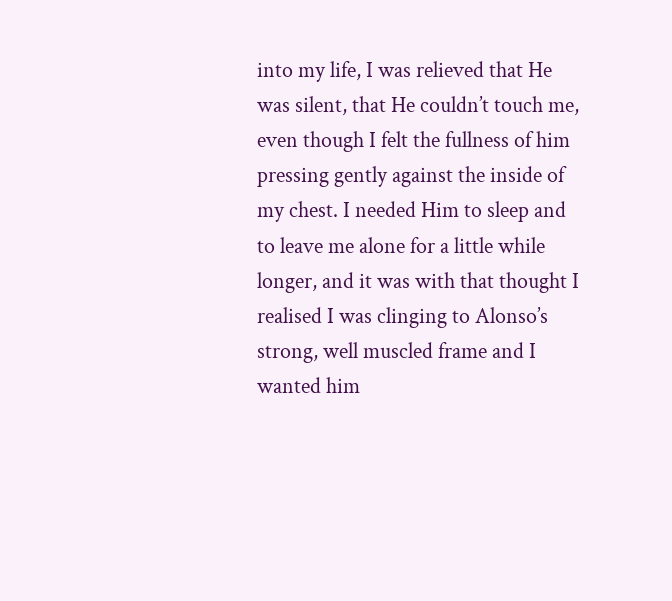into my life, I was relieved that He was silent, that He couldn’t touch me, even though I felt the fullness of him pressing gently against the inside of my chest. I needed Him to sleep and to leave me alone for a little while longer, and it was with that thought I realised I was clinging to Alonso’s strong, well muscled frame and I wanted him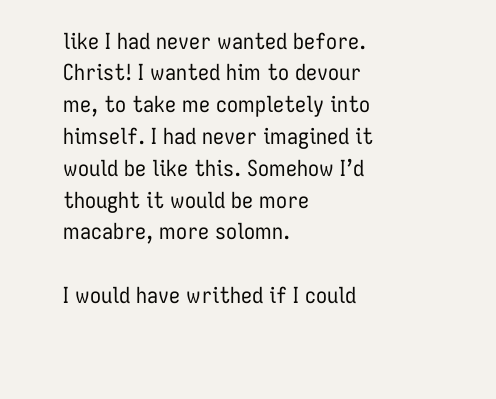like I had never wanted before. Christ! I wanted him to devour me, to take me completely into himself. I had never imagined it would be like this. Somehow I’d thought it would be more macabre, more solomn.

I would have writhed if I could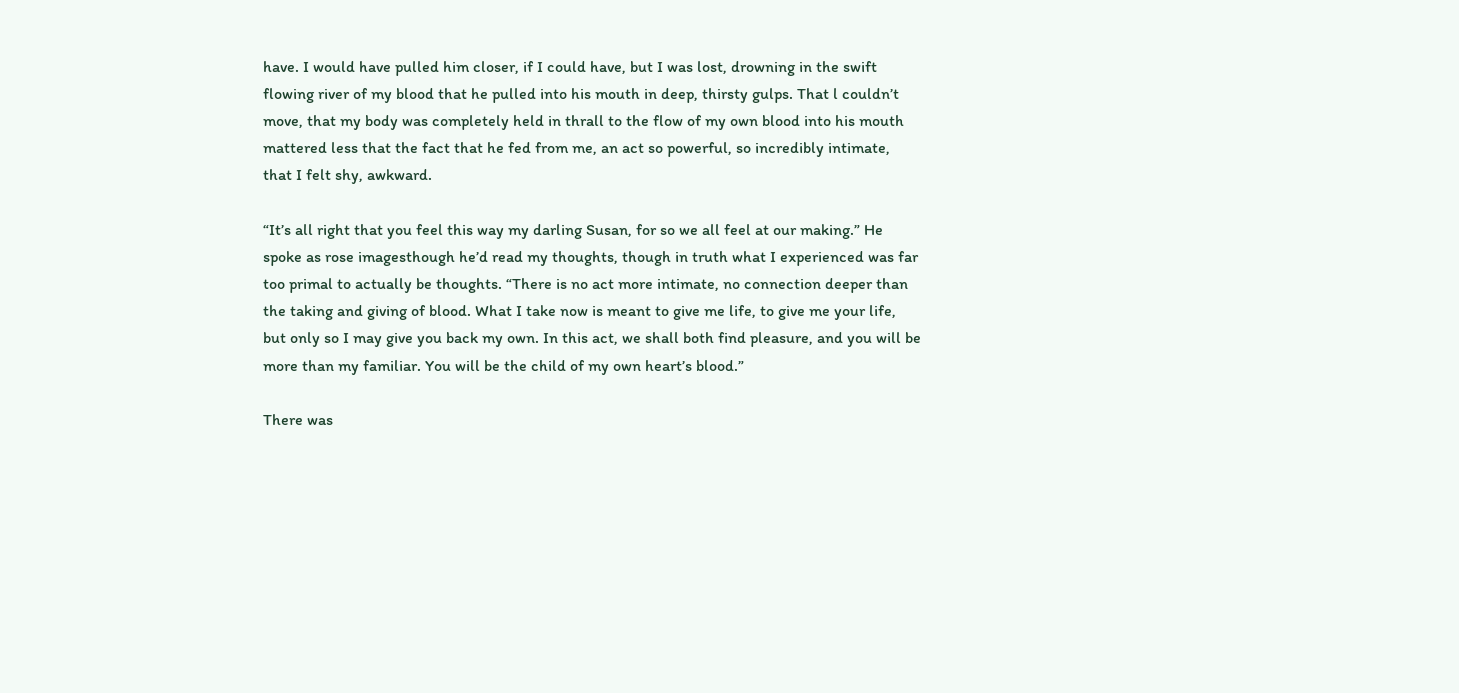have. I would have pulled him closer, if I could have, but I was lost, drowning in the swift flowing river of my blood that he pulled into his mouth in deep, thirsty gulps. That l couldn’t move, that my body was completely held in thrall to the flow of my own blood into his mouth mattered less that the fact that he fed from me, an act so powerful, so incredibly intimate, that I felt shy, awkward.

“It’s all right that you feel this way my darling Susan, for so we all feel at our making.” He spoke as rose imagesthough he’d read my thoughts, though in truth what I experienced was far too primal to actually be thoughts. “There is no act more intimate, no connection deeper than the taking and giving of blood. What I take now is meant to give me life, to give me your life, but only so I may give you back my own. In this act, we shall both find pleasure, and you will be more than my familiar. You will be the child of my own heart’s blood.”

There was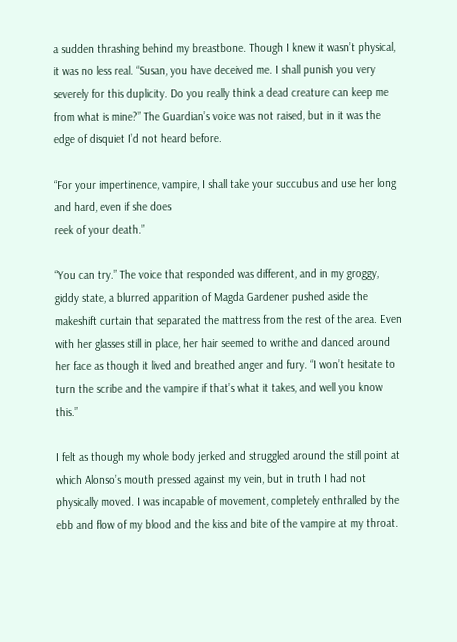a sudden thrashing behind my breastbone. Though I knew it wasn’t physical, it was no less real. “Susan, you have deceived me. I shall punish you very severely for this duplicity. Do you really think a dead creature can keep me from what is mine?” The Guardian’s voice was not raised, but in it was the edge of disquiet I’d not heard before.

“For your impertinence, vampire, I shall take your succubus and use her long and hard, even if she does
reek of your death.”

“You can try.” The voice that responded was different, and in my groggy, giddy state, a blurred apparition of Magda Gardener pushed aside the makeshift curtain that separated the mattress from the rest of the area. Even with her glasses still in place, her hair seemed to writhe and danced around her face as though it lived and breathed anger and fury. “I won’t hesitate to turn the scribe and the vampire if that’s what it takes, and well you know this.”

I felt as though my whole body jerked and struggled around the still point at which Alonso’s mouth pressed against my vein, but in truth I had not physically moved. I was incapable of movement, completely enthralled by the ebb and flow of my blood and the kiss and bite of the vampire at my throat.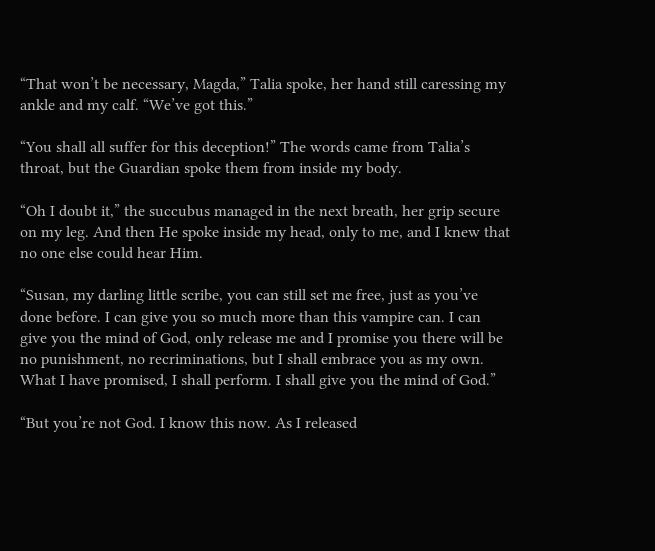“That won’t be necessary, Magda,” Talia spoke, her hand still caressing my ankle and my calf. “We’ve got this.”

“You shall all suffer for this deception!” The words came from Talia’s throat, but the Guardian spoke them from inside my body.

“Oh I doubt it,” the succubus managed in the next breath, her grip secure on my leg. And then He spoke inside my head, only to me, and I knew that no one else could hear Him.

“Susan, my darling little scribe, you can still set me free, just as you’ve done before. I can give you so much more than this vampire can. I can give you the mind of God, only release me and I promise you there will be no punishment, no recriminations, but I shall embrace you as my own. What I have promised, I shall perform. I shall give you the mind of God.”

“But you’re not God. I know this now. As I released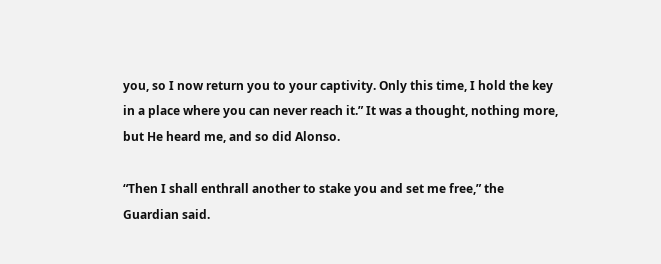you, so I now return you to your captivity. Only this time, I hold the key in a place where you can never reach it.” It was a thought, nothing more, but He heard me, and so did Alonso.

“Then I shall enthrall another to stake you and set me free,” the Guardian said.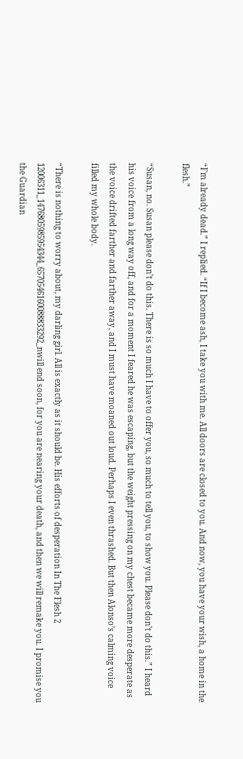“I’m already dead.” I replied. “If I become ash, I take you with me. All doors are closed to you. And now, you have your wish, a home in the flesh.”

“Susan, no. Susan please don’t do this. There is so much I have to offer you, so much to tell you, to show you. Please don’t do this.” I heard his voice from a long way off, and for a moment I feared he was escaping, but the weight pressing on my chest became more desperate as the voice drifted farther and farther away, and I must have moaned out loud. Perhaps I even thrashed. But then Alonso’s calming voice filled my whole body.

“There is nothing to worry about, my darling girl. All is exactly as it should be. His efforts of desperation In The Flesh 2 12006311_1476805985954344_6570546160088833292_nwill end soon, for you are nearing your death, and then we will remake you. I promise you the Guardian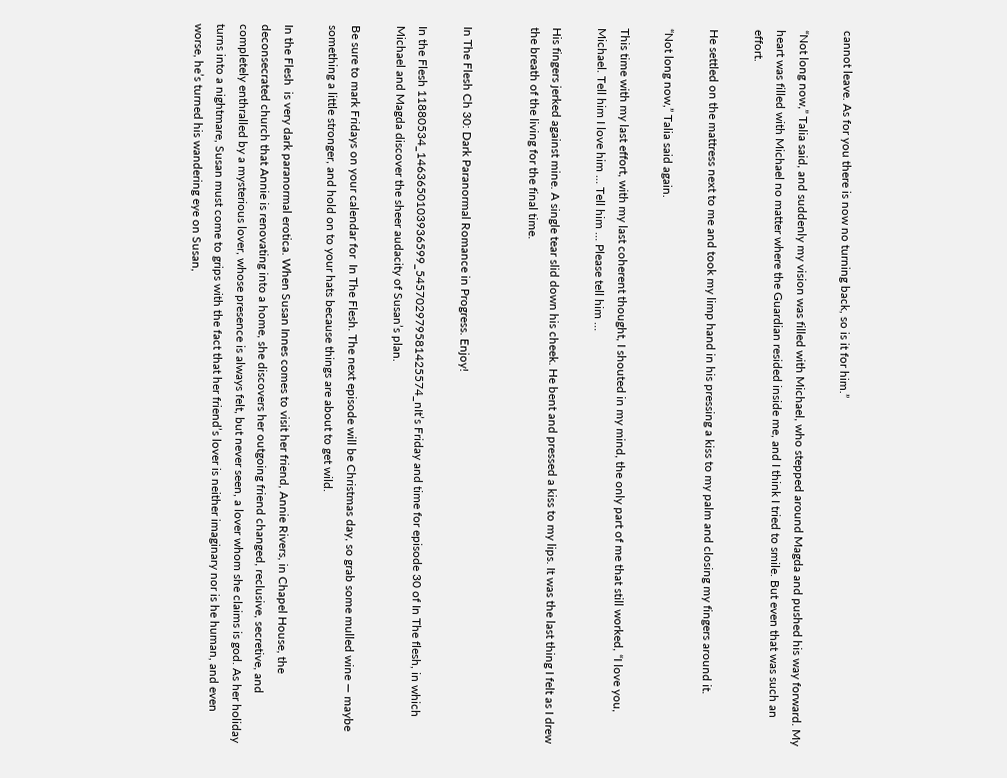cannot leave. As for you there is now no turning back, so is it for him.”

“Not long now,” Talia said, and suddenly my vision was filled with Michael, who stepped around Magda and pushed his way forward. My heart was filled with Michael no matter where the Guardian resided inside me, and I think I tried to smile. But even that was such an effort.

He settled on the mattress next to me and took my limp hand in his pressing a kiss to my palm and closing my fingers around it.

“Not long now,” Talia said again.

This time with my last effort, with my last coherent thought, I shouted in my mind, the only part of me that still worked, “I love you, Michael. Tell him I love him … Tell him … Please tell him …

His fingers jerked against mine. A single tear slid down his cheek. He bent and pressed a kiss to my lips. It was the last thing I felt as I drew the breath of the living for the final time.


In The Flesh Ch 30: Dark Paranormal Romance in Progress. Enjoy!

In the Flesh 11880534_1463650103936599_545702979581425574_nIt’s Friday and time for episode 30 of In The flesh, in which Michael and Magda discover the sheer audacity of Susan’s plan.

Be sure to mark Fridays on your calendar for  In The Flesh. The next episode will be Christmas day, so grab some mulled wine — maybe something a little stronger, and hold on to your hats because things are about to get wild.

In the Flesh  is very dark paranormal erotica. When Susan Innes comes to visit her friend, Annie Rivers, in Chapel House, the deconsecrated church that Annie is renovating into a home, she discovers her outgoing friend changed, reclusive, secretive, and completely enthralled by a mysterious lover, whose presence is always felt, but never seen, a lover whom she claims is god. As her holiday turns into a nightmare, Susan must come to grips with the fact that her friend’s lover is neither imaginary nor is he human, and even worse, he’s turned his wandering eye on Susan,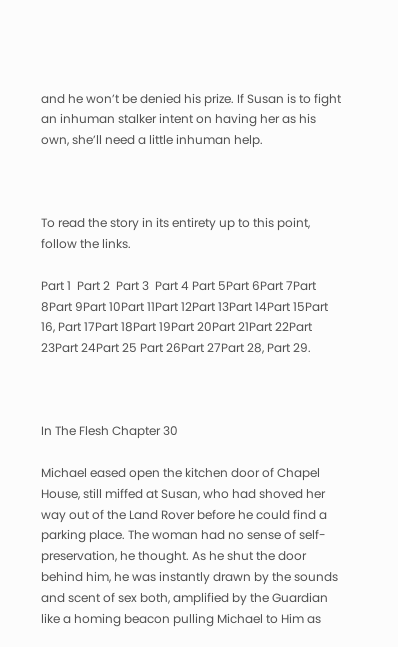and he won’t be denied his prize. If Susan is to fight an inhuman stalker intent on having her as his own, she’ll need a little inhuman help.



To read the story in its entirety up to this point, follow the links.

Part 1  Part 2  Part 3  Part 4 Part 5Part 6Part 7Part 8Part 9Part 10Part 11Part 12Part 13Part 14Part 15Part 16, Part 17Part 18Part 19Part 20Part 21Part 22Part 23Part 24Part 25 Part 26Part 27Part 28, Part 29.



In The Flesh Chapter 30

Michael eased open the kitchen door of Chapel House, still miffed at Susan, who had shoved her way out of the Land Rover before he could find a parking place. The woman had no sense of self-preservation, he thought. As he shut the door behind him, he was instantly drawn by the sounds and scent of sex both, amplified by the Guardian like a homing beacon pulling Michael to Him as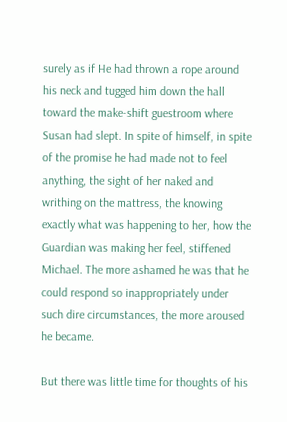surely as if He had thrown a rope around his neck and tugged him down the hall toward the make-shift guestroom where Susan had slept. In spite of himself, in spite of the promise he had made not to feel anything, the sight of her naked and writhing on the mattress, the knowing exactly what was happening to her, how the Guardian was making her feel, stiffened Michael. The more ashamed he was that he could respond so inappropriately under such dire circumstances, the more aroused he became.

But there was little time for thoughts of his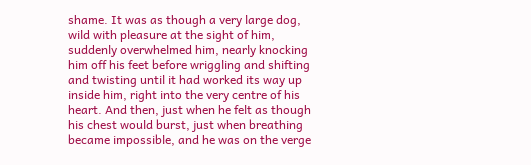shame. It was as though a very large dog, wild with pleasure at the sight of him, suddenly overwhelmed him, nearly knocking him off his feet before wriggling and shifting and twisting until it had worked its way up inside him, right into the very centre of his heart. And then, just when he felt as though his chest would burst, just when breathing became impossible, and he was on the verge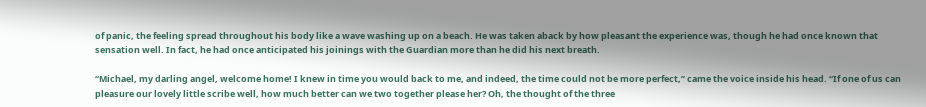of panic, the feeling spread throughout his body like a wave washing up on a beach. He was taken aback by how pleasant the experience was, though he had once known that sensation well. In fact, he had once anticipated his joinings with the Guardian more than he did his next breath.

“Michael, my darling angel, welcome home! I knew in time you would back to me, and indeed, the time could not be more perfect,” came the voice inside his head. “If one of us can pleasure our lovely little scribe well, how much better can we two together please her? Oh, the thought of the three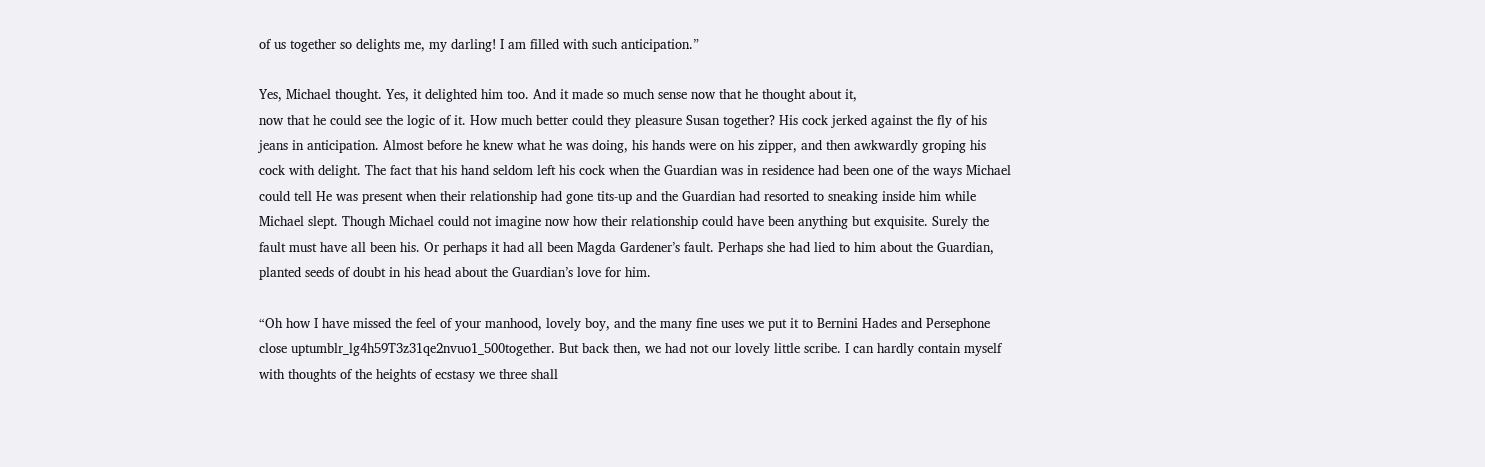of us together so delights me, my darling! I am filled with such anticipation.”

Yes, Michael thought. Yes, it delighted him too. And it made so much sense now that he thought about it,
now that he could see the logic of it. How much better could they pleasure Susan together? His cock jerked against the fly of his jeans in anticipation. Almost before he knew what he was doing, his hands were on his zipper, and then awkwardly groping his cock with delight. The fact that his hand seldom left his cock when the Guardian was in residence had been one of the ways Michael could tell He was present when their relationship had gone tits-up and the Guardian had resorted to sneaking inside him while Michael slept. Though Michael could not imagine now how their relationship could have been anything but exquisite. Surely the fault must have all been his. Or perhaps it had all been Magda Gardener’s fault. Perhaps she had lied to him about the Guardian, planted seeds of doubt in his head about the Guardian’s love for him.

“Oh how I have missed the feel of your manhood, lovely boy, and the many fine uses we put it to Bernini Hades and Persephone close uptumblr_lg4h59T3z31qe2nvuo1_500together. But back then, we had not our lovely little scribe. I can hardly contain myself with thoughts of the heights of ecstasy we three shall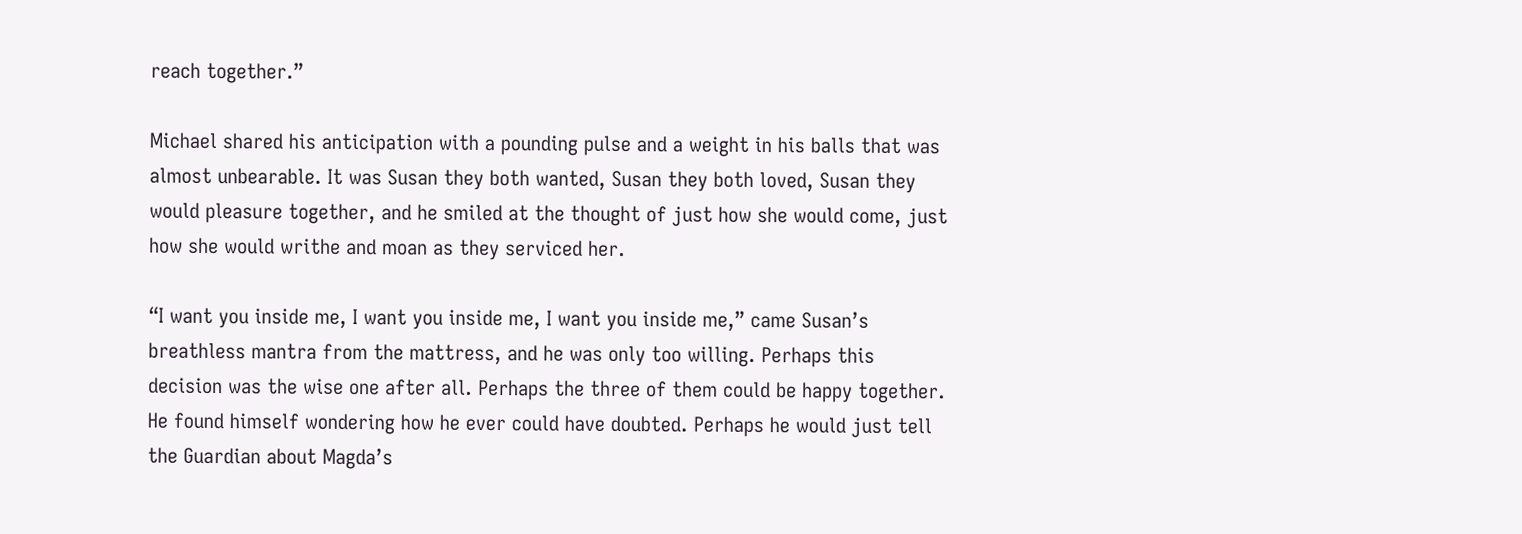reach together.”

Michael shared his anticipation with a pounding pulse and a weight in his balls that was almost unbearable. It was Susan they both wanted, Susan they both loved, Susan they would pleasure together, and he smiled at the thought of just how she would come, just how she would writhe and moan as they serviced her.

“I want you inside me, I want you inside me, I want you inside me,” came Susan’s breathless mantra from the mattress, and he was only too willing. Perhaps this decision was the wise one after all. Perhaps the three of them could be happy together. He found himself wondering how he ever could have doubted. Perhaps he would just tell the Guardian about Magda’s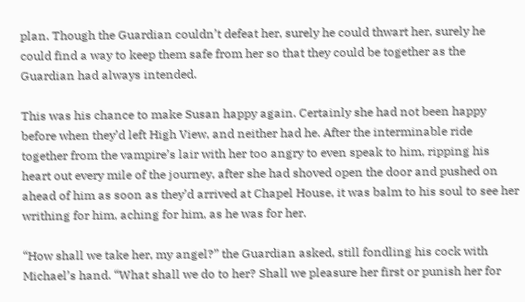plan. Though the Guardian couldn’t defeat her, surely he could thwart her, surely he could find a way to keep them safe from her so that they could be together as the Guardian had always intended.

This was his chance to make Susan happy again. Certainly she had not been happy before when they’d left High View, and neither had he. After the interminable ride together from the vampire’s lair with her too angry to even speak to him, ripping his heart out every mile of the journey, after she had shoved open the door and pushed on ahead of him as soon as they’d arrived at Chapel House, it was balm to his soul to see her writhing for him, aching for him, as he was for her.

“How shall we take her, my angel?” the Guardian asked, still fondling his cock with Michael’s hand. “What shall we do to her? Shall we pleasure her first or punish her for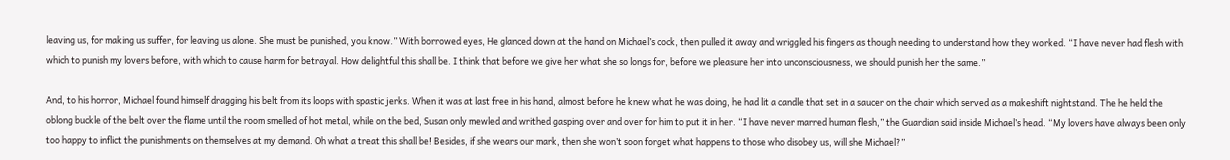leaving us, for making us suffer, for leaving us alone. She must be punished, you know.” With borrowed eyes, He glanced down at the hand on Michael’s cock, then pulled it away and wriggled his fingers as though needing to understand how they worked. “I have never had flesh with which to punish my lovers before, with which to cause harm for betrayal. How delightful this shall be. I think that before we give her what she so longs for, before we pleasure her into unconsciousness, we should punish her the same.”

And, to his horror, Michael found himself dragging his belt from its loops with spastic jerks. When it was at last free in his hand, almost before he knew what he was doing, he had lit a candle that set in a saucer on the chair which served as a makeshift nightstand. The he held the oblong buckle of the belt over the flame until the room smelled of hot metal, while on the bed, Susan only mewled and writhed gasping over and over for him to put it in her. “I have never marred human flesh,” the Guardian said inside Michael’s head. “My lovers have always been only too happy to inflict the punishments on themselves at my demand. Oh what a treat this shall be! Besides, if she wears our mark, then she won’t soon forget what happens to those who disobey us, will she Michael?”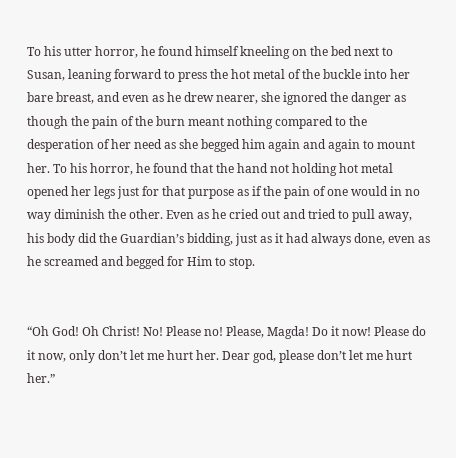To his utter horror, he found himself kneeling on the bed next to Susan, leaning forward to press the hot metal of the buckle into her bare breast, and even as he drew nearer, she ignored the danger as though the pain of the burn meant nothing compared to the desperation of her need as she begged him again and again to mount her. To his horror, he found that the hand not holding hot metal opened her legs just for that purpose as if the pain of one would in no way diminish the other. Even as he cried out and tried to pull away, his body did the Guardian’s bidding, just as it had always done, even as he screamed and begged for Him to stop.


“Oh God! Oh Christ! No! Please no! Please, Magda! Do it now! Please do it now, only don’t let me hurt her. Dear god, please don’t let me hurt her.”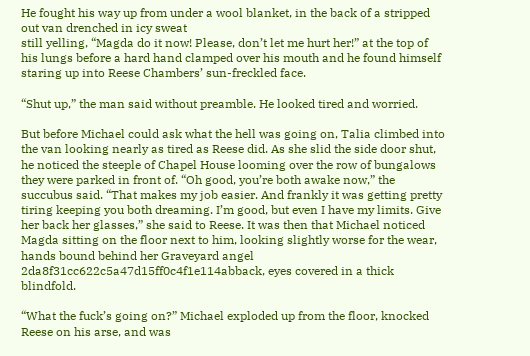He fought his way up from under a wool blanket, in the back of a stripped out van drenched in icy sweat
still yelling, “Magda do it now! Please, don’t let me hurt her!” at the top of his lungs before a hard hand clamped over his mouth and he found himself staring up into Reese Chambers’ sun-freckled face.

“Shut up,” the man said without preamble. He looked tired and worried.

But before Michael could ask what the hell was going on, Talia climbed into the van looking nearly as tired as Reese did. As she slid the side door shut, he noticed the steeple of Chapel House looming over the row of bungalows they were parked in front of. “Oh good, you’re both awake now,” the succubus said. “That makes my job easier. And frankly it was getting pretty tiring keeping you both dreaming. I’m good, but even I have my limits. Give her back her glasses,” she said to Reese. It was then that Michael noticed Magda sitting on the floor next to him, looking slightly worse for the wear, hands bound behind her Graveyard angel 2da8f31cc622c5a47d15ff0c4f1e114abback, eyes covered in a thick blindfold.

“What the fuck’s going on?” Michael exploded up from the floor, knocked Reese on his arse, and was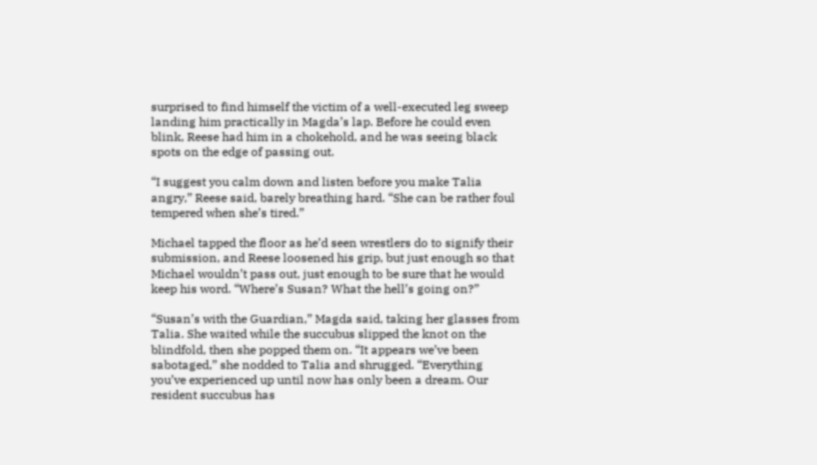surprised to find himself the victim of a well-executed leg sweep landing him practically in Magda’s lap. Before he could even blink, Reese had him in a chokehold, and he was seeing black spots on the edge of passing out.

“I suggest you calm down and listen before you make Talia angry,” Reese said, barely breathing hard. “She can be rather foul tempered when she’s tired.”

Michael tapped the floor as he’d seen wrestlers do to signify their submission, and Reese loosened his grip, but just enough so that Michael wouldn’t pass out, just enough to be sure that he would keep his word. “Where’s Susan? What the hell’s going on?”

“Susan’s with the Guardian,” Magda said, taking her glasses from Talia. She waited while the succubus slipped the knot on the blindfold, then she popped them on. “It appears we’ve been sabotaged,” she nodded to Talia and shrugged. “Everything you’ve experienced up until now has only been a dream. Our resident succubus has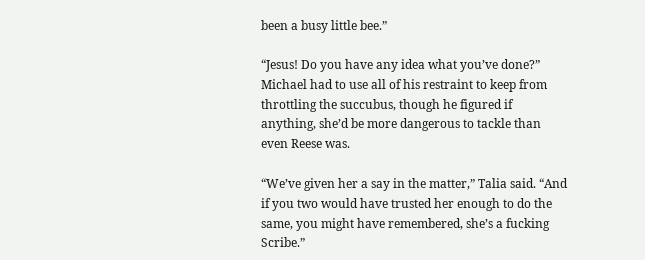been a busy little bee.”

“Jesus! Do you have any idea what you’ve done?” Michael had to use all of his restraint to keep from throttling the succubus, though he figured if anything, she’d be more dangerous to tackle than even Reese was.

“We’ve given her a say in the matter,” Talia said. “And if you two would have trusted her enough to do the same, you might have remembered, she’s a fucking Scribe.”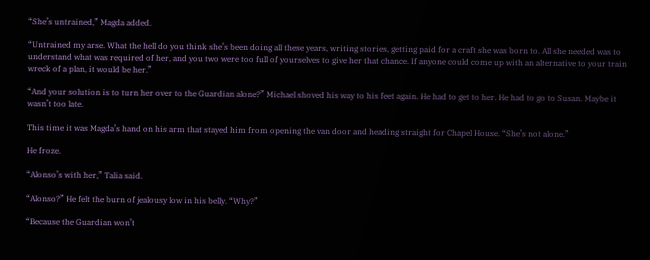“She’s untrained,” Magda added.

“Untrained my arse. What the hell do you think she’s been doing all these years, writing stories, getting paid for a craft she was born to. All she needed was to understand what was required of her, and you two were too full of yourselves to give her that chance. If anyone could come up with an alternative to your train wreck of a plan, it would be her.”

“And your solution is to turn her over to the Guardian alone?” Michael shoved his way to his feet again. He had to get to her. He had to go to Susan. Maybe it wasn’t too late.

This time it was Magda’s hand on his arm that stayed him from opening the van door and heading straight for Chapel House. “She’s not alone.”

He froze.

“Alonso’s with her,” Talia said.

“Alonso?” He felt the burn of jealousy low in his belly. “Why?”

“Because the Guardian won’t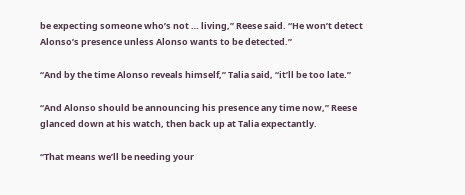be expecting someone who’s not … living,” Reese said. “He won’t detect Alonso’s presence unless Alonso wants to be detected.”

“And by the time Alonso reveals himself,” Talia said, “it’ll be too late.”

“And Alonso should be announcing his presence any time now,” Reese glanced down at his watch, then back up at Talia expectantly.

“That means we’ll be needing your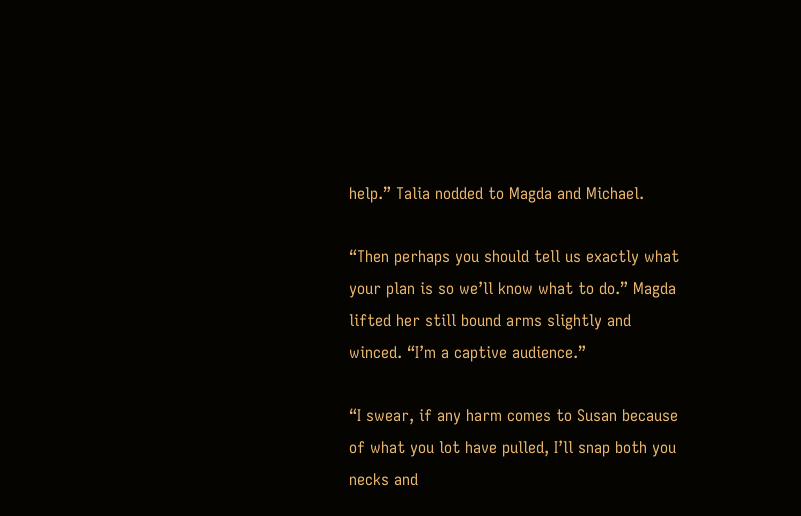help.” Talia nodded to Magda and Michael.

“Then perhaps you should tell us exactly what your plan is so we’ll know what to do.” Magda lifted her still bound arms slightly and winced. “I’m a captive audience.”

“I swear, if any harm comes to Susan because of what you lot have pulled, I’ll snap both you necks and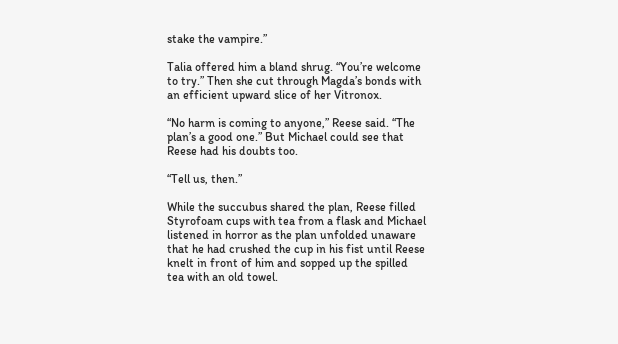stake the vampire.”

Talia offered him a bland shrug. “You’re welcome to try.” Then she cut through Magda’s bonds with an efficient upward slice of her Vitronox.

“No harm is coming to anyone,” Reese said. “The plan’s a good one.” But Michael could see that Reese had his doubts too.

“Tell us, then.”

While the succubus shared the plan, Reese filled Styrofoam cups with tea from a flask and Michael listened in horror as the plan unfolded unaware that he had crushed the cup in his fist until Reese knelt in front of him and sopped up the spilled tea with an old towel.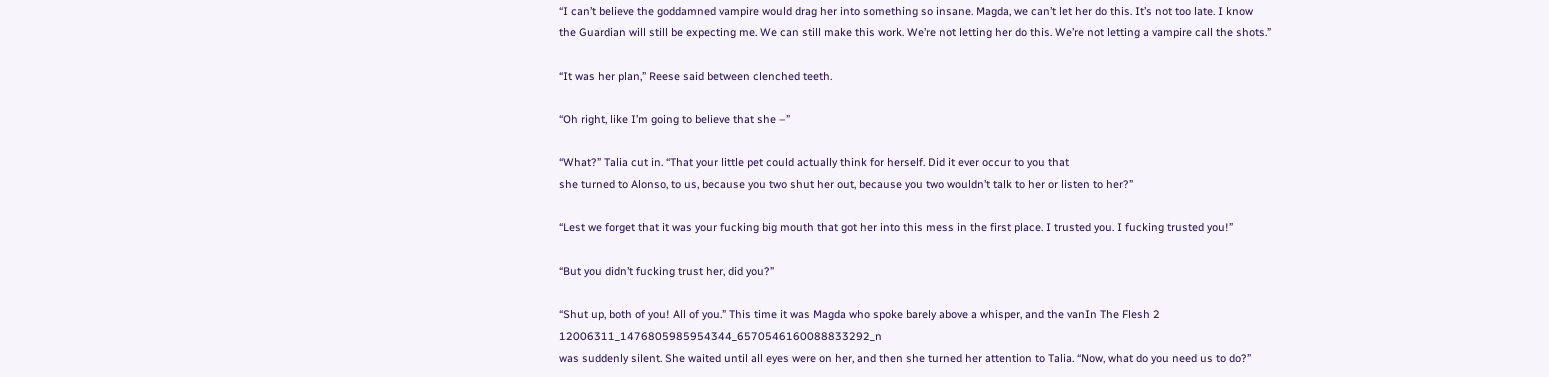“I can’t believe the goddamned vampire would drag her into something so insane. Magda, we can’t let her do this. It’s not too late. I know the Guardian will still be expecting me. We can still make this work. We’re not letting her do this. We’re not letting a vampire call the shots.”

“It was her plan,” Reese said between clenched teeth.

“Oh right, like I’m going to believe that she –”

“What?” Talia cut in. “That your little pet could actually think for herself. Did it ever occur to you that
she turned to Alonso, to us, because you two shut her out, because you two wouldn’t talk to her or listen to her?”

“Lest we forget that it was your fucking big mouth that got her into this mess in the first place. I trusted you. I fucking trusted you!”

“But you didn’t fucking trust her, did you?”

“Shut up, both of you! All of you.” This time it was Magda who spoke barely above a whisper, and the vanIn The Flesh 2 12006311_1476805985954344_6570546160088833292_n
was suddenly silent. She waited until all eyes were on her, and then she turned her attention to Talia. “Now, what do you need us to do?”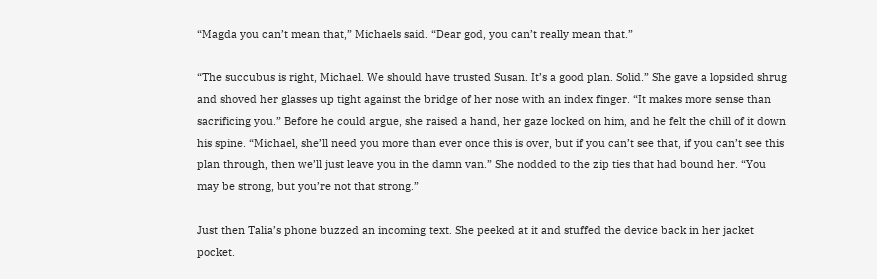“Magda you can’t mean that,” Michaels said. “Dear god, you can’t really mean that.”

“The succubus is right, Michael. We should have trusted Susan. It’s a good plan. Solid.” She gave a lopsided shrug and shoved her glasses up tight against the bridge of her nose with an index finger. “It makes more sense than sacrificing you.” Before he could argue, she raised a hand, her gaze locked on him, and he felt the chill of it down his spine. “Michael, she’ll need you more than ever once this is over, but if you can’t see that, if you can’t see this plan through, then we’ll just leave you in the damn van.” She nodded to the zip ties that had bound her. “You may be strong, but you’re not that strong.”

Just then Talia’s phone buzzed an incoming text. She peeked at it and stuffed the device back in her jacket pocket.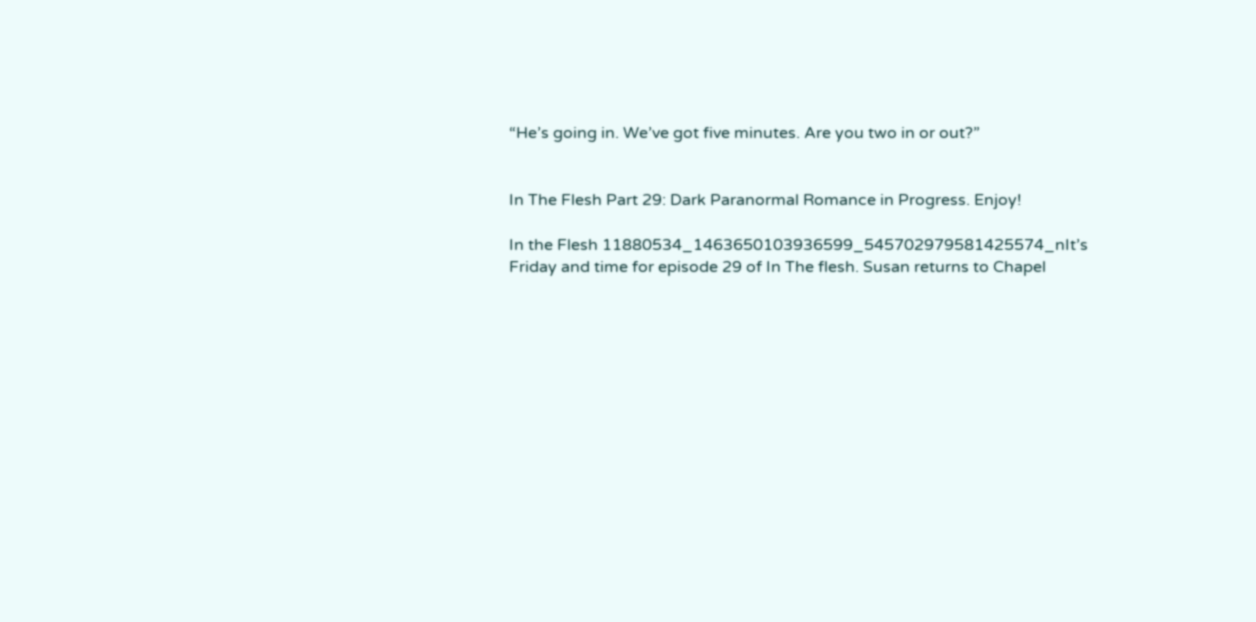“He’s going in. We’ve got five minutes. Are you two in or out?”


In The Flesh Part 29: Dark Paranormal Romance in Progress. Enjoy!

In the Flesh 11880534_1463650103936599_545702979581425574_nIt’s Friday and time for episode 29 of In The flesh. Susan returns to Chapel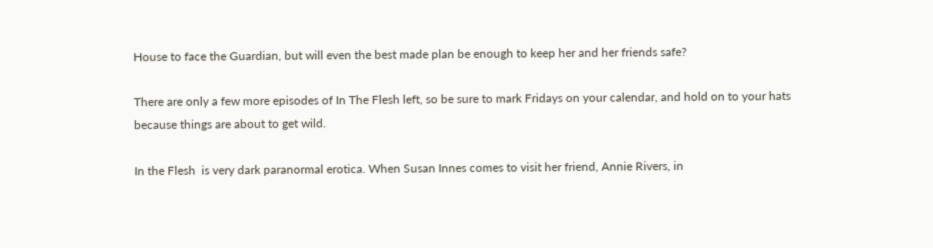House to face the Guardian, but will even the best made plan be enough to keep her and her friends safe?

There are only a few more episodes of In The Flesh left, so be sure to mark Fridays on your calendar, and hold on to your hats because things are about to get wild.

In the Flesh  is very dark paranormal erotica. When Susan Innes comes to visit her friend, Annie Rivers, in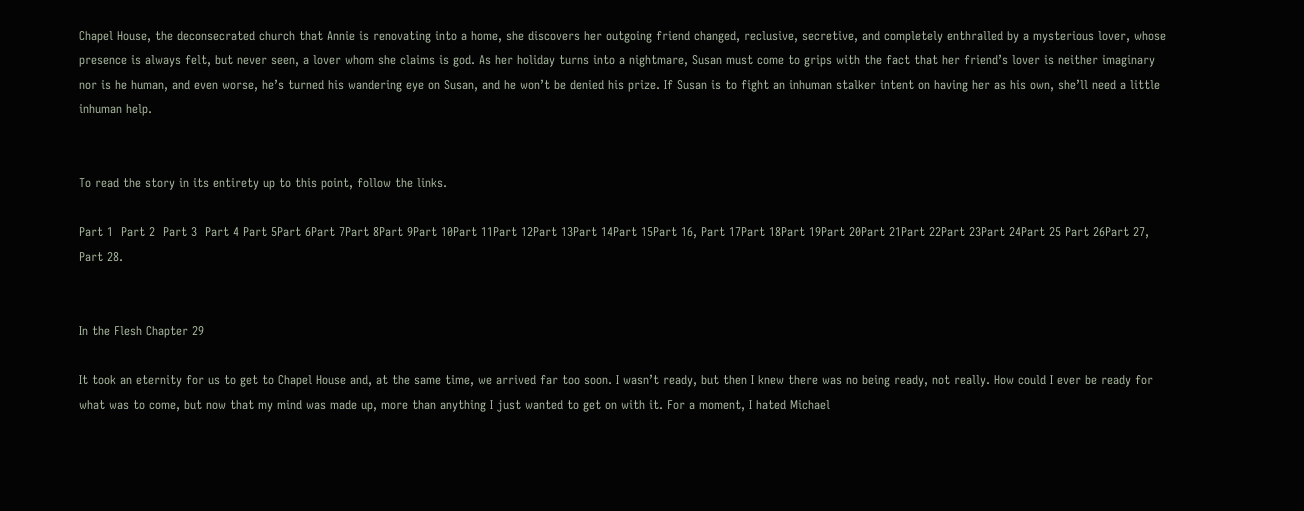Chapel House, the deconsecrated church that Annie is renovating into a home, she discovers her outgoing friend changed, reclusive, secretive, and completely enthralled by a mysterious lover, whose presence is always felt, but never seen, a lover whom she claims is god. As her holiday turns into a nightmare, Susan must come to grips with the fact that her friend’s lover is neither imaginary nor is he human, and even worse, he’s turned his wandering eye on Susan, and he won’t be denied his prize. If Susan is to fight an inhuman stalker intent on having her as his own, she’ll need a little inhuman help.


To read the story in its entirety up to this point, follow the links.

Part 1  Part 2  Part 3  Part 4 Part 5Part 6Part 7Part 8Part 9Part 10Part 11Part 12Part 13Part 14Part 15Part 16, Part 17Part 18Part 19Part 20Part 21Part 22Part 23Part 24Part 25 Part 26Part 27, Part 28.


In the Flesh Chapter 29

It took an eternity for us to get to Chapel House and, at the same time, we arrived far too soon. I wasn’t ready, but then I knew there was no being ready, not really. How could I ever be ready for what was to come, but now that my mind was made up, more than anything I just wanted to get on with it. For a moment, I hated Michael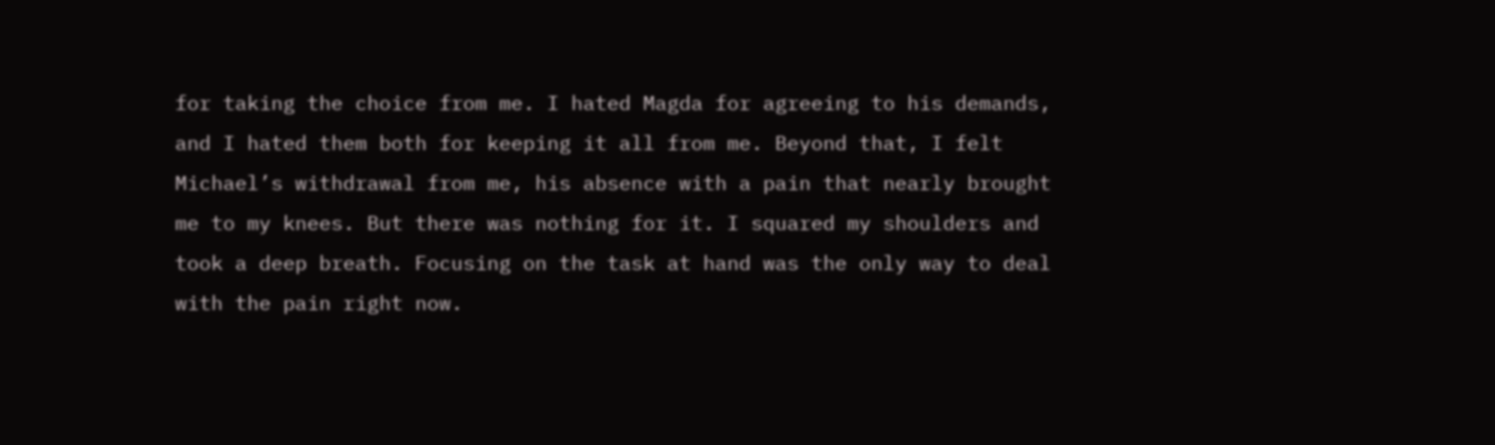for taking the choice from me. I hated Magda for agreeing to his demands, and I hated them both for keeping it all from me. Beyond that, I felt Michael’s withdrawal from me, his absence with a pain that nearly brought me to my knees. But there was nothing for it. I squared my shoulders and took a deep breath. Focusing on the task at hand was the only way to deal with the pain right now.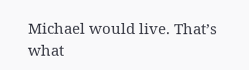Michael would live. That’s what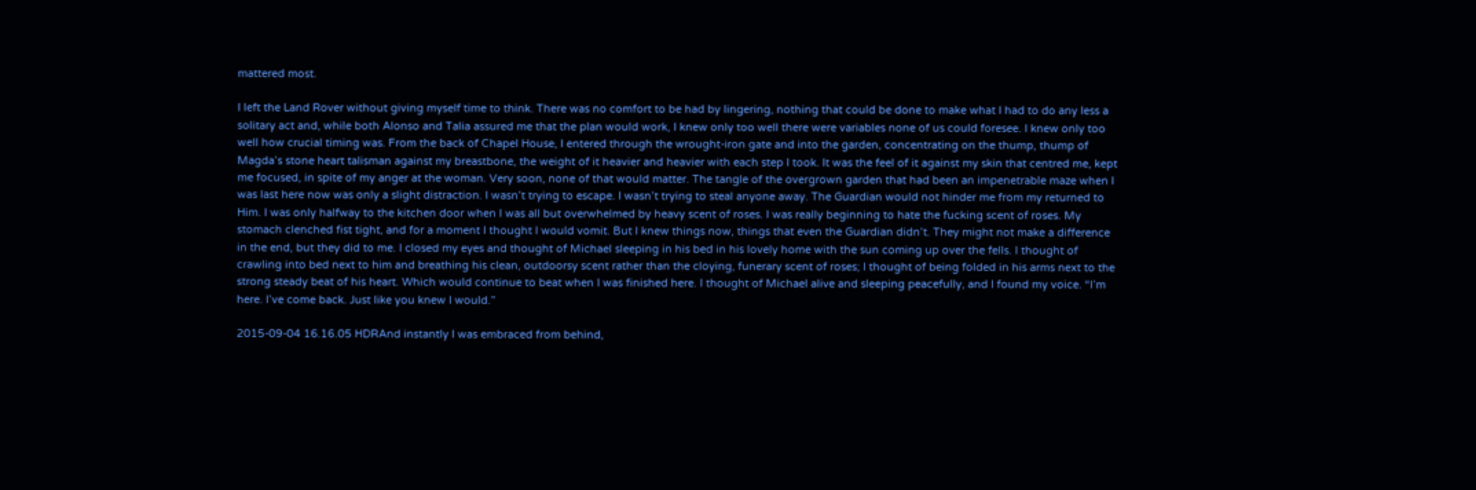mattered most.

I left the Land Rover without giving myself time to think. There was no comfort to be had by lingering, nothing that could be done to make what I had to do any less a solitary act and, while both Alonso and Talia assured me that the plan would work, I knew only too well there were variables none of us could foresee. I knew only too well how crucial timing was. From the back of Chapel House, I entered through the wrought-iron gate and into the garden, concentrating on the thump, thump of Magda’s stone heart talisman against my breastbone, the weight of it heavier and heavier with each step I took. It was the feel of it against my skin that centred me, kept me focused, in spite of my anger at the woman. Very soon, none of that would matter. The tangle of the overgrown garden that had been an impenetrable maze when I was last here now was only a slight distraction. I wasn’t trying to escape. I wasn’t trying to steal anyone away. The Guardian would not hinder me from my returned to Him. I was only halfway to the kitchen door when I was all but overwhelmed by heavy scent of roses. I was really beginning to hate the fucking scent of roses. My stomach clenched fist tight, and for a moment I thought I would vomit. But I knew things now, things that even the Guardian didn’t. They might not make a difference in the end, but they did to me. I closed my eyes and thought of Michael sleeping in his bed in his lovely home with the sun coming up over the fells. I thought of crawling into bed next to him and breathing his clean, outdoorsy scent rather than the cloying, funerary scent of roses; I thought of being folded in his arms next to the strong steady beat of his heart. Which would continue to beat when I was finished here. I thought of Michael alive and sleeping peacefully, and I found my voice. “I’m here. I’ve come back. Just like you knew I would.”

2015-09-04 16.16.05 HDRAnd instantly I was embraced from behind,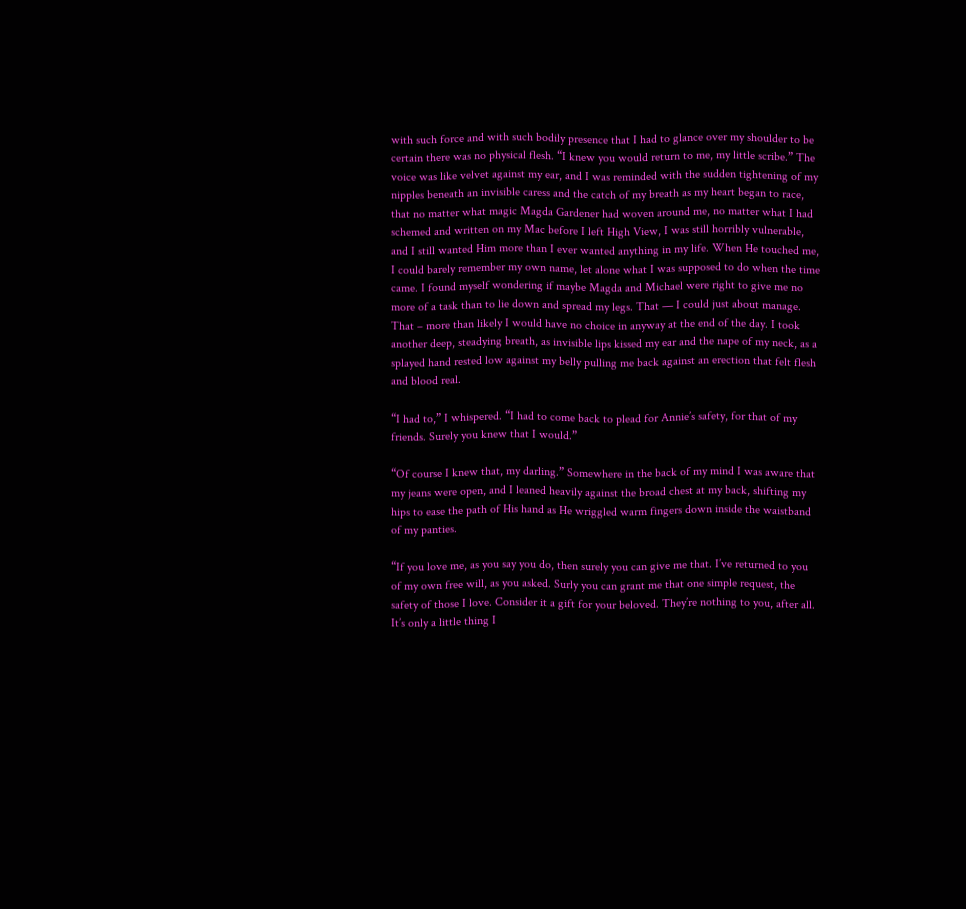with such force and with such bodily presence that I had to glance over my shoulder to be certain there was no physical flesh. “I knew you would return to me, my little scribe.” The voice was like velvet against my ear, and I was reminded with the sudden tightening of my nipples beneath an invisible caress and the catch of my breath as my heart began to race, that no matter what magic Magda Gardener had woven around me, no matter what I had schemed and written on my Mac before I left High View, I was still horribly vulnerable, and I still wanted Him more than I ever wanted anything in my life. When He touched me, I could barely remember my own name, let alone what I was supposed to do when the time came. I found myself wondering if maybe Magda and Michael were right to give me no more of a task than to lie down and spread my legs. That — I could just about manage. That – more than likely I would have no choice in anyway at the end of the day. I took another deep, steadying breath, as invisible lips kissed my ear and the nape of my neck, as a splayed hand rested low against my belly pulling me back against an erection that felt flesh and blood real.

“I had to,” I whispered. “I had to come back to plead for Annie’s safety, for that of my friends. Surely you knew that I would.”

“Of course I knew that, my darling.” Somewhere in the back of my mind I was aware that my jeans were open, and I leaned heavily against the broad chest at my back, shifting my hips to ease the path of His hand as He wriggled warm fingers down inside the waistband of my panties.

“If you love me, as you say you do, then surely you can give me that. I’ve returned to you of my own free will, as you asked. Surly you can grant me that one simple request, the safety of those I love. Consider it a gift for your beloved. They’re nothing to you, after all. It’s only a little thing I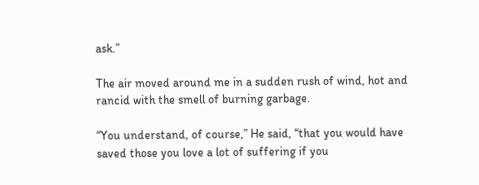ask.”

The air moved around me in a sudden rush of wind, hot and rancid with the smell of burning garbage.

“You understand, of course,” He said, “that you would have saved those you love a lot of suffering if you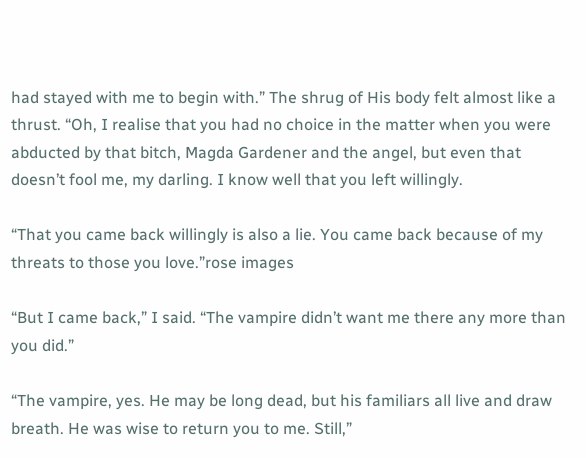had stayed with me to begin with.” The shrug of His body felt almost like a thrust. “Oh, I realise that you had no choice in the matter when you were abducted by that bitch, Magda Gardener and the angel, but even that doesn’t fool me, my darling. I know well that you left willingly.

“That you came back willingly is also a lie. You came back because of my threats to those you love.”rose images

“But I came back,” I said. “The vampire didn’t want me there any more than you did.”

“The vampire, yes. He may be long dead, but his familiars all live and draw breath. He was wise to return you to me. Still,”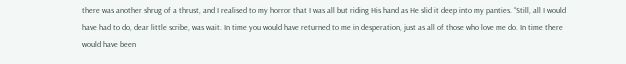there was another shrug of a thrust, and I realised to my horror that I was all but riding His hand as He slid it deep into my panties. “Still, all I would have had to do, dear little scribe, was wait. In time you would have returned to me in desperation, just as all of those who love me do. In time there would have been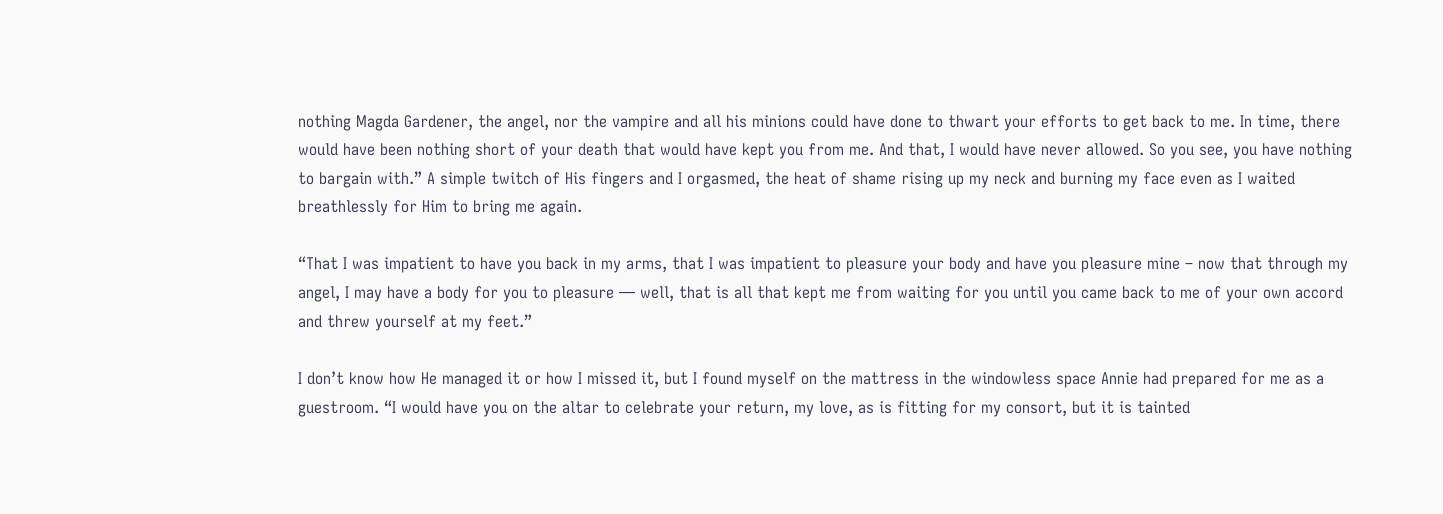nothing Magda Gardener, the angel, nor the vampire and all his minions could have done to thwart your efforts to get back to me. In time, there would have been nothing short of your death that would have kept you from me. And that, I would have never allowed. So you see, you have nothing to bargain with.” A simple twitch of His fingers and I orgasmed, the heat of shame rising up my neck and burning my face even as I waited breathlessly for Him to bring me again.

“That I was impatient to have you back in my arms, that I was impatient to pleasure your body and have you pleasure mine – now that through my angel, I may have a body for you to pleasure — well, that is all that kept me from waiting for you until you came back to me of your own accord and threw yourself at my feet.”

I don’t know how He managed it or how I missed it, but I found myself on the mattress in the windowless space Annie had prepared for me as a guestroom. “I would have you on the altar to celebrate your return, my love, as is fitting for my consort, but it is tainted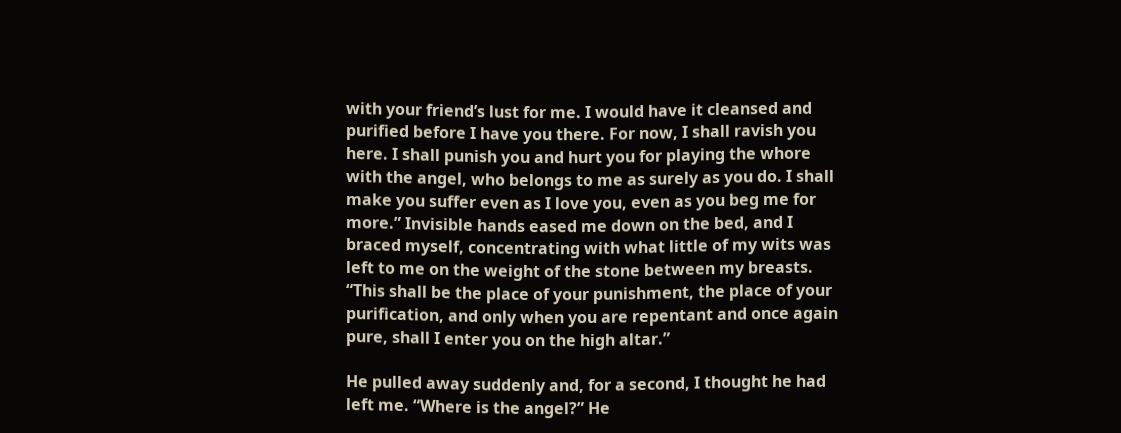with your friend’s lust for me. I would have it cleansed and purified before I have you there. For now, I shall ravish you here. I shall punish you and hurt you for playing the whore with the angel, who belongs to me as surely as you do. I shall make you suffer even as I love you, even as you beg me for more.” Invisible hands eased me down on the bed, and I braced myself, concentrating with what little of my wits was left to me on the weight of the stone between my breasts. “This shall be the place of your punishment, the place of your purification, and only when you are repentant and once again pure, shall I enter you on the high altar.”

He pulled away suddenly and, for a second, I thought he had left me. “Where is the angel?” He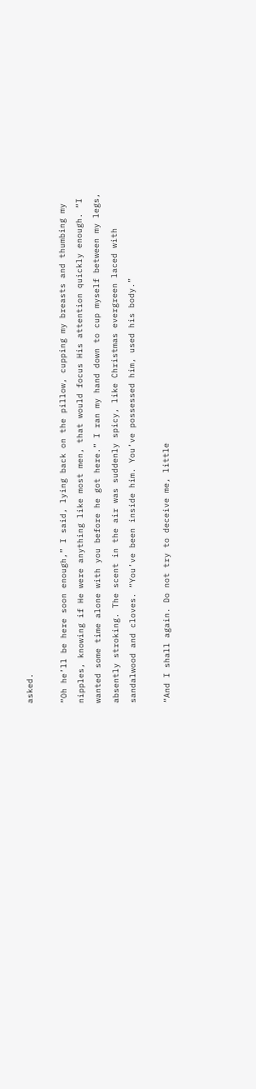asked.

“Oh he’ll be here soon enough,” I said, lying back on the pillow, cupping my breasts and thumbing my nipples, knowing if He were anything like most men, that would focus His attention quickly enough. “I wanted some time alone with you before he got here.” I ran my hand down to cup myself between my legs, absently stroking. The scent in the air was suddenly spicy, like Christmas evergreen laced with sandalwood and cloves. “You’ve been inside him. You’ve possessed him, used his body.”

“And I shall again. Do not try to deceive me, little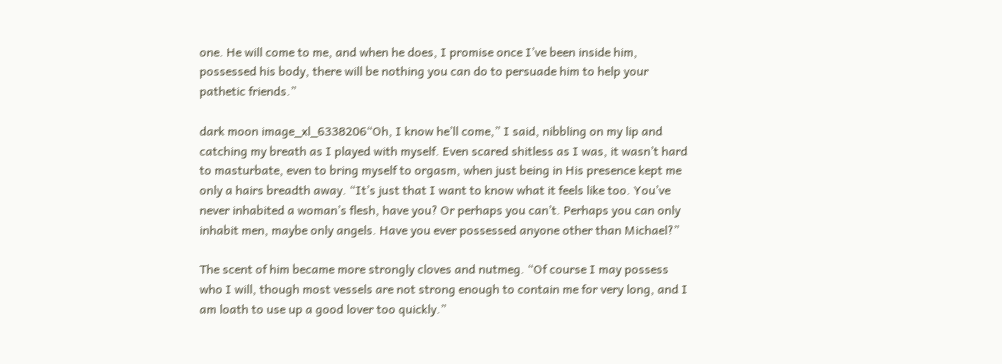one. He will come to me, and when he does, I promise once I’ve been inside him, possessed his body, there will be nothing you can do to persuade him to help your pathetic friends.”

dark moon image_xl_6338206“Oh, I know he’ll come,” I said, nibbling on my lip and catching my breath as I played with myself. Even scared shitless as I was, it wasn’t hard to masturbate, even to bring myself to orgasm, when just being in His presence kept me only a hairs breadth away. “It’s just that I want to know what it feels like too. You’ve never inhabited a woman’s flesh, have you? Or perhaps you can’t. Perhaps you can only inhabit men, maybe only angels. Have you ever possessed anyone other than Michael?”

The scent of him became more strongly cloves and nutmeg. “Of course I may possess who I will, though most vessels are not strong enough to contain me for very long, and I am loath to use up a good lover too quickly.”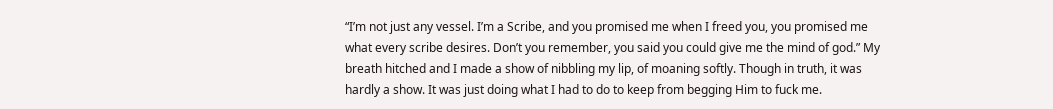“I’m not just any vessel. I’m a Scribe, and you promised me when I freed you, you promised me what every scribe desires. Don’t you remember, you said you could give me the mind of god.” My breath hitched and I made a show of nibbling my lip, of moaning softly. Though in truth, it was hardly a show. It was just doing what I had to do to keep from begging Him to fuck me.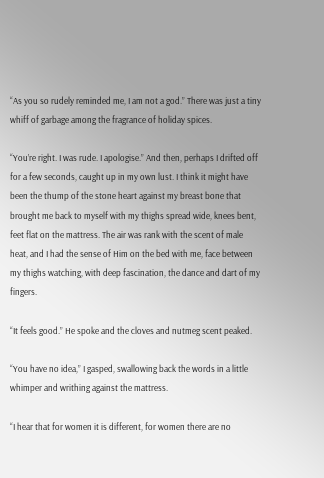“As you so rudely reminded me, I am not a god.” There was just a tiny whiff of garbage among the fragrance of holiday spices.

“You’re right. I was rude. I apologise.” And then, perhaps I drifted off for a few seconds, caught up in my own lust. I think it might have been the thump of the stone heart against my breast bone that brought me back to myself with my thighs spread wide, knees bent, feet flat on the mattress. The air was rank with the scent of male heat, and I had the sense of Him on the bed with me, face between my thighs watching, with deep fascination, the dance and dart of my fingers.

“It feels good.” He spoke and the cloves and nutmeg scent peaked.

“You have no idea,” I gasped, swallowing back the words in a little whimper and writhing against the mattress.

“I hear that for women it is different, for women there are no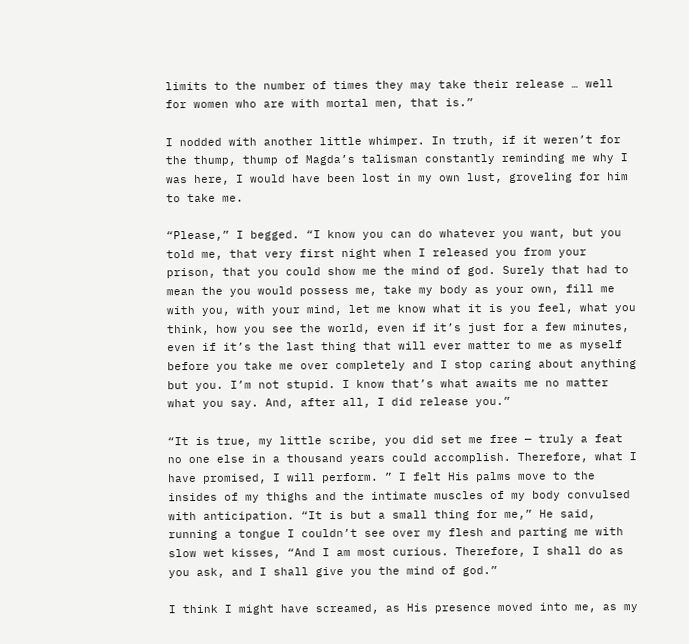limits to the number of times they may take their release … well for women who are with mortal men, that is.”

I nodded with another little whimper. In truth, if it weren’t for the thump, thump of Magda’s talisman constantly reminding me why I was here, I would have been lost in my own lust, groveling for him to take me.

“Please,” I begged. “I know you can do whatever you want, but you told me, that very first night when I released you from your prison, that you could show me the mind of god. Surely that had to mean the you would possess me, take my body as your own, fill me with you, with your mind, let me know what it is you feel, what you think, how you see the world, even if it’s just for a few minutes, even if it’s the last thing that will ever matter to me as myself before you take me over completely and I stop caring about anything but you. I’m not stupid. I know that’s what awaits me no matter what you say. And, after all, I did release you.”

“It is true, my little scribe, you did set me free — truly a feat no one else in a thousand years could accomplish. Therefore, what I have promised, I will perform. ” I felt His palms move to the insides of my thighs and the intimate muscles of my body convulsed with anticipation. “It is but a small thing for me,” He said, running a tongue I couldn’t see over my flesh and parting me with slow wet kisses, “And I am most curious. Therefore, I shall do as you ask, and I shall give you the mind of god.”

I think I might have screamed, as His presence moved into me, as my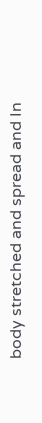body stretched and spread and In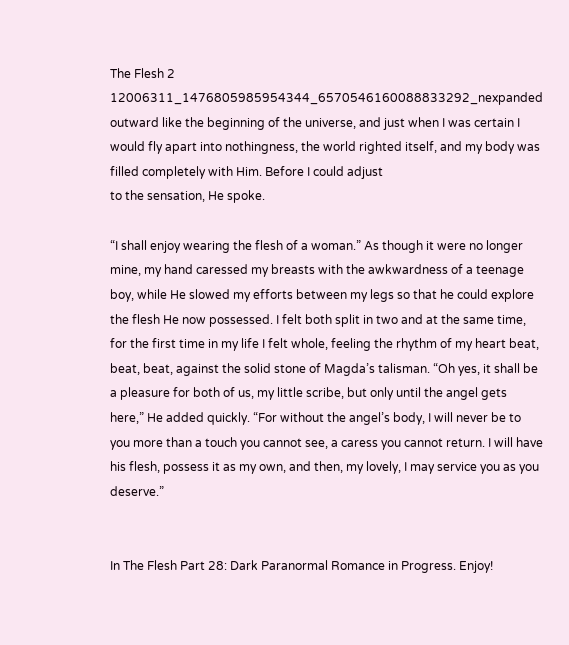The Flesh 2 12006311_1476805985954344_6570546160088833292_nexpanded outward like the beginning of the universe, and just when I was certain I would fly apart into nothingness, the world righted itself, and my body was filled completely with Him. Before I could adjust
to the sensation, He spoke.

“I shall enjoy wearing the flesh of a woman.” As though it were no longer mine, my hand caressed my breasts with the awkwardness of a teenage boy, while He slowed my efforts between my legs so that he could explore the flesh He now possessed. I felt both split in two and at the same time, for the first time in my life I felt whole, feeling the rhythm of my heart beat, beat, beat, against the solid stone of Magda’s talisman. “Oh yes, it shall be a pleasure for both of us, my little scribe, but only until the angel gets here,” He added quickly. “For without the angel’s body, I will never be to you more than a touch you cannot see, a caress you cannot return. I will have his flesh, possess it as my own, and then, my lovely, I may service you as you deserve.”


In The Flesh Part 28: Dark Paranormal Romance in Progress. Enjoy!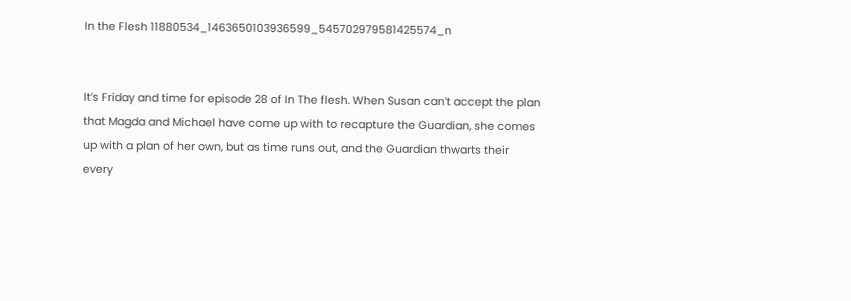In the Flesh 11880534_1463650103936599_545702979581425574_n


It’s Friday and time for episode 28 of In The flesh. When Susan can’t accept the plan that Magda and Michael have come up with to recapture the Guardian, she comes up with a plan of her own, but as time runs out, and the Guardian thwarts their every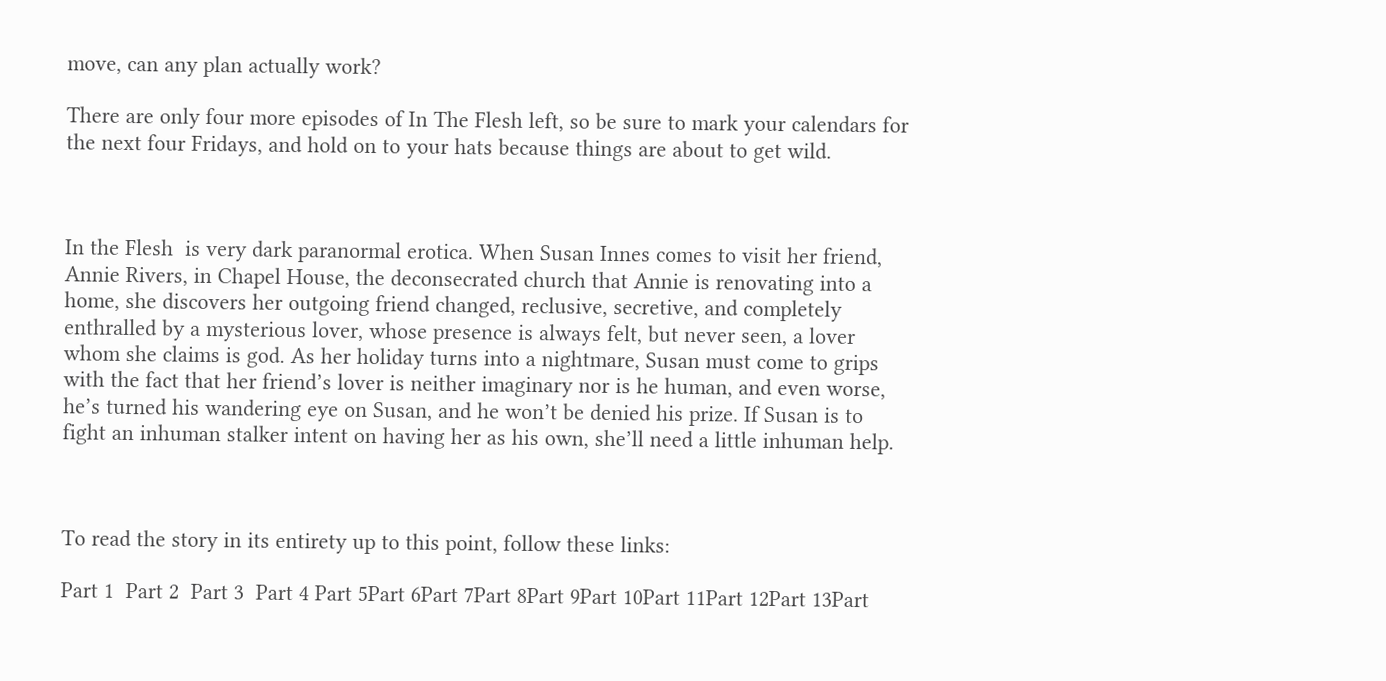move, can any plan actually work?

There are only four more episodes of In The Flesh left, so be sure to mark your calendars for the next four Fridays, and hold on to your hats because things are about to get wild.



In the Flesh  is very dark paranormal erotica. When Susan Innes comes to visit her friend, Annie Rivers, in Chapel House, the deconsecrated church that Annie is renovating into a home, she discovers her outgoing friend changed, reclusive, secretive, and completely enthralled by a mysterious lover, whose presence is always felt, but never seen, a lover whom she claims is god. As her holiday turns into a nightmare, Susan must come to grips with the fact that her friend’s lover is neither imaginary nor is he human, and even worse, he’s turned his wandering eye on Susan, and he won’t be denied his prize. If Susan is to fight an inhuman stalker intent on having her as his own, she’ll need a little inhuman help.



To read the story in its entirety up to this point, follow these links:

Part 1  Part 2  Part 3  Part 4 Part 5Part 6Part 7Part 8Part 9Part 10Part 11Part 12Part 13Part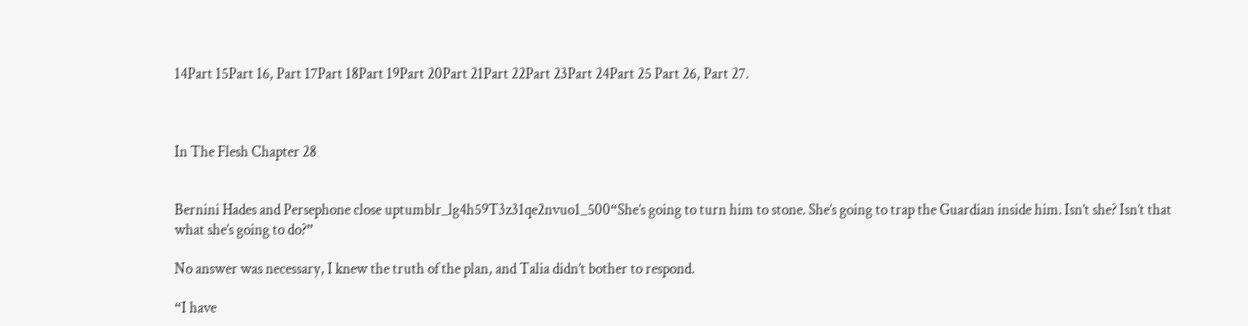14Part 15Part 16, Part 17Part 18Part 19Part 20Part 21Part 22Part 23Part 24Part 25 Part 26, Part 27.



In The Flesh Chapter 28


Bernini Hades and Persephone close uptumblr_lg4h59T3z31qe2nvuo1_500“She’s going to turn him to stone. She’s going to trap the Guardian inside him. Isn’t she? Isn’t that what she’s going to do?”

No answer was necessary, I knew the truth of the plan, and Talia didn’t bother to respond.

“I have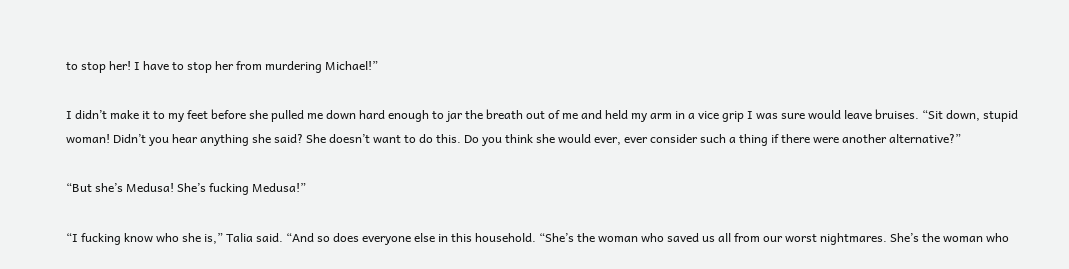to stop her! I have to stop her from murdering Michael!”

I didn’t make it to my feet before she pulled me down hard enough to jar the breath out of me and held my arm in a vice grip I was sure would leave bruises. “Sit down, stupid woman! Didn’t you hear anything she said? She doesn’t want to do this. Do you think she would ever, ever consider such a thing if there were another alternative?”

“But she’s Medusa! She’s fucking Medusa!”

“I fucking know who she is,” Talia said. “And so does everyone else in this household. “She’s the woman who saved us all from our worst nightmares. She’s the woman who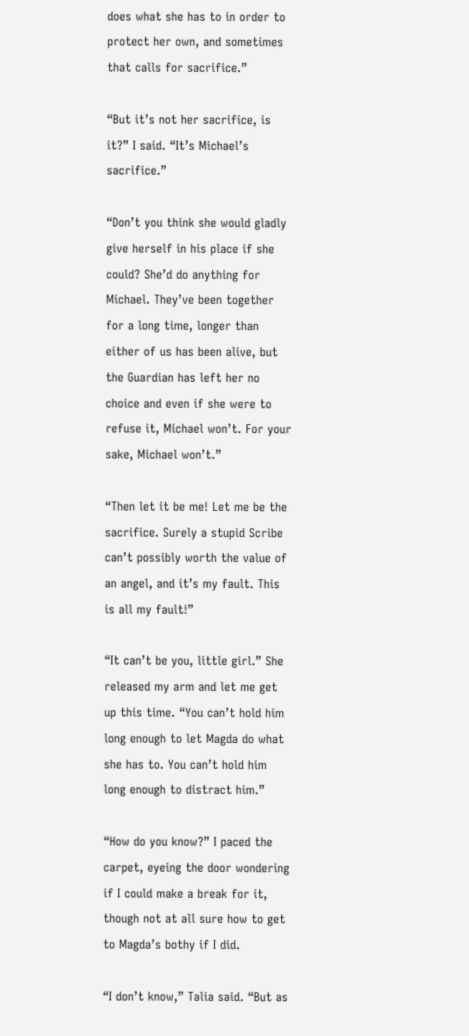does what she has to in order to protect her own, and sometimes that calls for sacrifice.”

“But it’s not her sacrifice, is it?” I said. “It’s Michael’s sacrifice.”

“Don’t you think she would gladly give herself in his place if she could? She’d do anything for Michael. They’ve been together for a long time, longer than either of us has been alive, but the Guardian has left her no choice and even if she were to refuse it, Michael won’t. For your sake, Michael won’t.”

“Then let it be me! Let me be the sacrifice. Surely a stupid Scribe can’t possibly worth the value of an angel, and it’s my fault. This is all my fault!”

“It can’t be you, little girl.” She released my arm and let me get up this time. “You can’t hold him long enough to let Magda do what she has to. You can’t hold him long enough to distract him.”

“How do you know?” I paced the carpet, eyeing the door wondering if I could make a break for it, though not at all sure how to get to Magda’s bothy if I did.

“I don’t know,” Talia said. “But as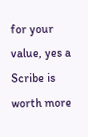for your value, yes a Scribe is worth more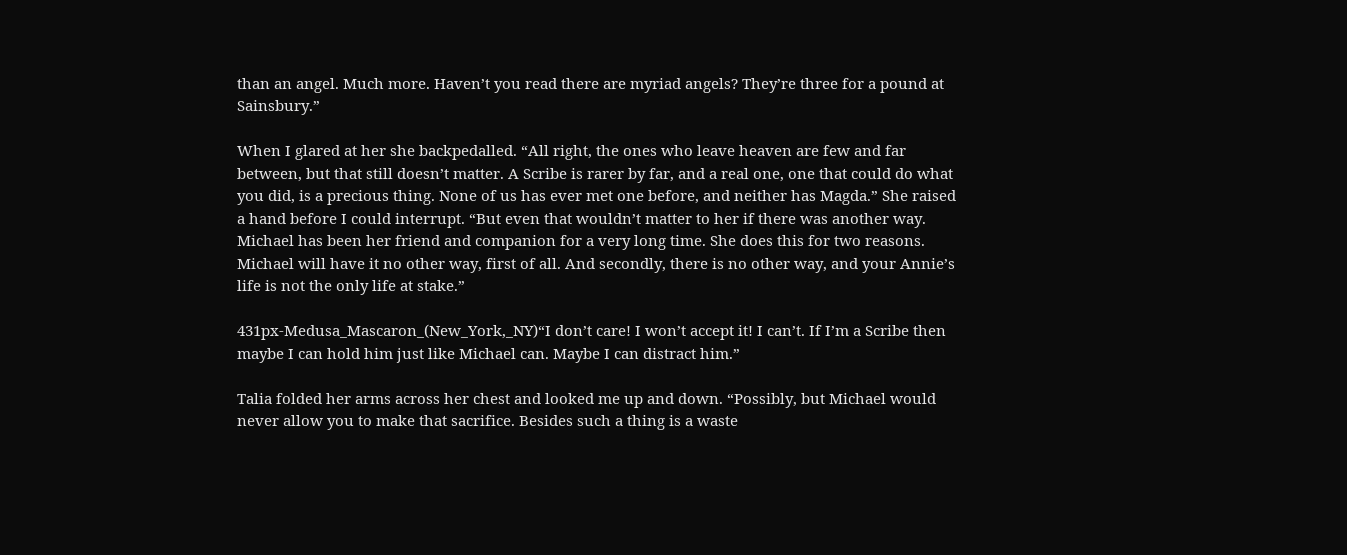than an angel. Much more. Haven’t you read there are myriad angels? They’re three for a pound at Sainsbury.”

When I glared at her she backpedalled. “All right, the ones who leave heaven are few and far between, but that still doesn’t matter. A Scribe is rarer by far, and a real one, one that could do what you did, is a precious thing. None of us has ever met one before, and neither has Magda.” She raised a hand before I could interrupt. “But even that wouldn’t matter to her if there was another way. Michael has been her friend and companion for a very long time. She does this for two reasons. Michael will have it no other way, first of all. And secondly, there is no other way, and your Annie’s life is not the only life at stake.”

431px-Medusa_Mascaron_(New_York,_NY)“I don’t care! I won’t accept it! I can’t. If I’m a Scribe then maybe I can hold him just like Michael can. Maybe I can distract him.”

Talia folded her arms across her chest and looked me up and down. “Possibly, but Michael would never allow you to make that sacrifice. Besides such a thing is a waste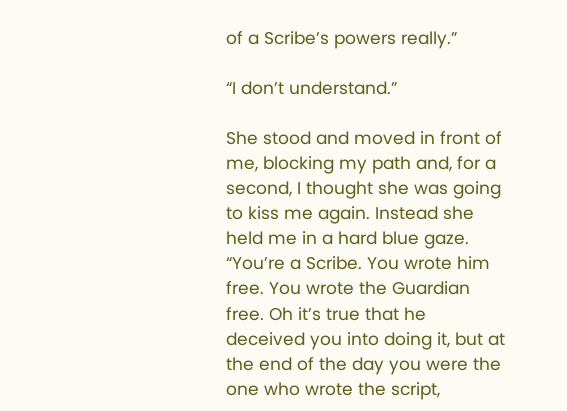of a Scribe’s powers really.”

“I don’t understand.”

She stood and moved in front of me, blocking my path and, for a second, I thought she was going to kiss me again. Instead she held me in a hard blue gaze. “You’re a Scribe. You wrote him free. You wrote the Guardian free. Oh it’s true that he deceived you into doing it, but at the end of the day you were the one who wrote the script,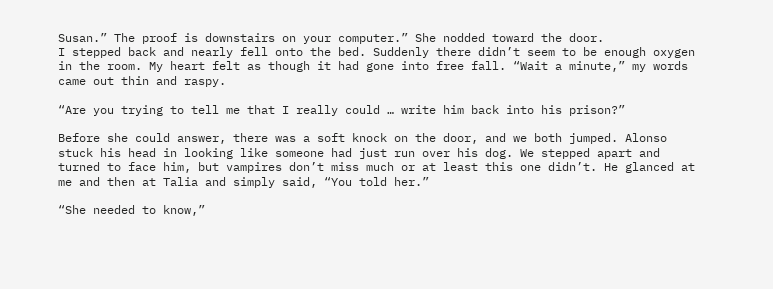Susan.” The proof is downstairs on your computer.” She nodded toward the door.
I stepped back and nearly fell onto the bed. Suddenly there didn’t seem to be enough oxygen in the room. My heart felt as though it had gone into free fall. “Wait a minute,” my words came out thin and raspy.

“Are you trying to tell me that I really could … write him back into his prison?”

Before she could answer, there was a soft knock on the door, and we both jumped. Alonso stuck his head in looking like someone had just run over his dog. We stepped apart and turned to face him, but vampires don’t miss much or at least this one didn’t. He glanced at me and then at Talia and simply said, “You told her.”

“She needed to know,”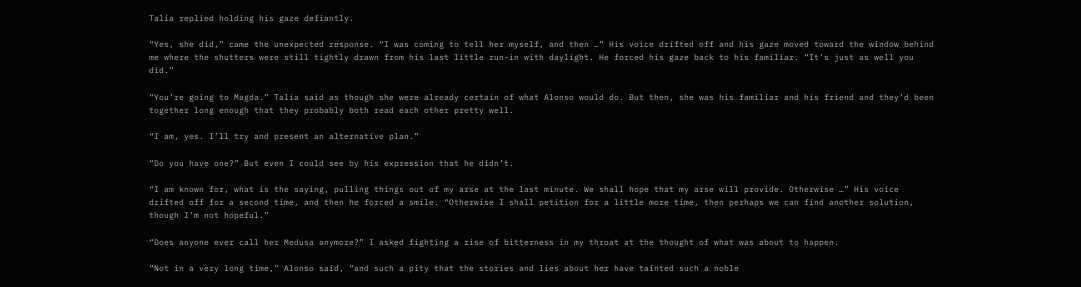Talia replied holding his gaze defiantly.

“Yes, she did,” came the unexpected response. “I was coming to tell her myself, and then …” His voice drifted off and his gaze moved toward the window behind me where the shutters were still tightly drawn from his last little run-in with daylight. He forced his gaze back to his familiar. “It’s just as well you did.”

“You’re going to Magda.” Talia said as though she were already certain of what Alonso would do. But then, she was his familiar and his friend and they’d been together long enough that they probably both read each other pretty well.

“I am, yes. I’ll try and present an alternative plan.”

“Do you have one?” But even I could see by his expression that he didn’t.

“I am known for, what is the saying, pulling things out of my arse at the last minute. We shall hope that my arse will provide. Otherwise …” His voice drifted off for a second time, and then he forced a smile. “Otherwise I shall petition for a little more time, then perhaps we can find another solution, though I’m not hopeful.”

“Does anyone ever call her Medusa anymore?” I asked fighting a rise of bitterness in my throat at the thought of what was about to happen.

“Not in a very long time,” Alonso said, “and such a pity that the stories and lies about her have tainted such a noble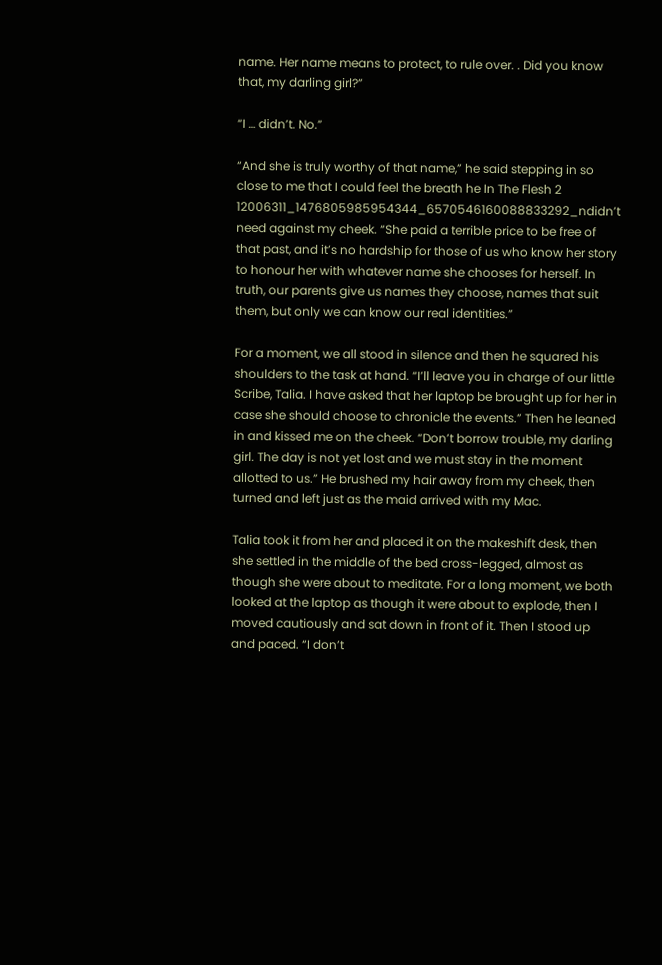name. Her name means to protect, to rule over. . Did you know that, my darling girl?”

“I … didn’t. No.”

“And she is truly worthy of that name,” he said stepping in so close to me that I could feel the breath he In The Flesh 2 12006311_1476805985954344_6570546160088833292_ndidn’t need against my cheek. “She paid a terrible price to be free of that past, and it’s no hardship for those of us who know her story to honour her with whatever name she chooses for herself. In truth, our parents give us names they choose, names that suit them, but only we can know our real identities.”

For a moment, we all stood in silence and then he squared his shoulders to the task at hand. “I’ll leave you in charge of our little Scribe, Talia. I have asked that her laptop be brought up for her in case she should choose to chronicle the events.” Then he leaned in and kissed me on the cheek. “Don’t borrow trouble, my darling girl. The day is not yet lost and we must stay in the moment allotted to us.” He brushed my hair away from my cheek, then turned and left just as the maid arrived with my Mac.

Talia took it from her and placed it on the makeshift desk, then she settled in the middle of the bed cross-legged, almost as though she were about to meditate. For a long moment, we both looked at the laptop as though it were about to explode, then I moved cautiously and sat down in front of it. Then I stood up and paced. “I don’t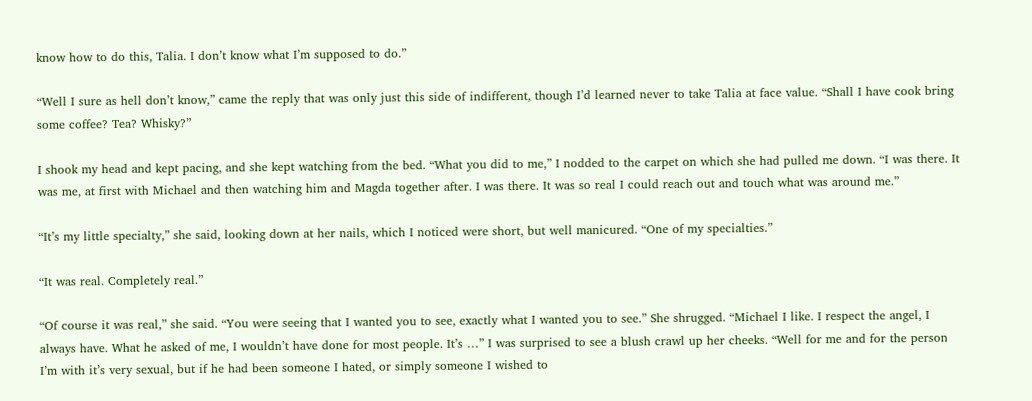know how to do this, Talia. I don’t know what I’m supposed to do.”

“Well I sure as hell don’t know,” came the reply that was only just this side of indifferent, though I’d learned never to take Talia at face value. “Shall I have cook bring some coffee? Tea? Whisky?”

I shook my head and kept pacing, and she kept watching from the bed. “What you did to me,” I nodded to the carpet on which she had pulled me down. “I was there. It was me, at first with Michael and then watching him and Magda together after. I was there. It was so real I could reach out and touch what was around me.”

“It’s my little specialty,” she said, looking down at her nails, which I noticed were short, but well manicured. “One of my specialties.”

“It was real. Completely real.”

“Of course it was real,” she said. “You were seeing that I wanted you to see, exactly what I wanted you to see.” She shrugged. “Michael I like. I respect the angel, I always have. What he asked of me, I wouldn’t have done for most people. It’s …” I was surprised to see a blush crawl up her cheeks. “Well for me and for the person I’m with it’s very sexual, but if he had been someone I hated, or simply someone I wished to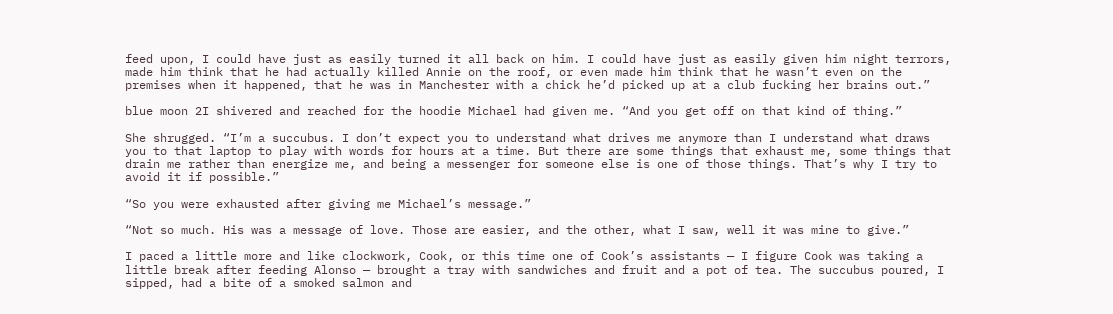feed upon, I could have just as easily turned it all back on him. I could have just as easily given him night terrors, made him think that he had actually killed Annie on the roof, or even made him think that he wasn’t even on the premises when it happened, that he was in Manchester with a chick he’d picked up at a club fucking her brains out.”

blue moon 2I shivered and reached for the hoodie Michael had given me. “And you get off on that kind of thing.”

She shrugged. “I’m a succubus. I don’t expect you to understand what drives me anymore than I understand what draws you to that laptop to play with words for hours at a time. But there are some things that exhaust me, some things that drain me rather than energize me, and being a messenger for someone else is one of those things. That’s why I try to avoid it if possible.”

“So you were exhausted after giving me Michael’s message.”

“Not so much. His was a message of love. Those are easier, and the other, what I saw, well it was mine to give.”

I paced a little more and like clockwork, Cook, or this time one of Cook’s assistants — I figure Cook was taking a little break after feeding Alonso — brought a tray with sandwiches and fruit and a pot of tea. The succubus poured, I sipped, had a bite of a smoked salmon and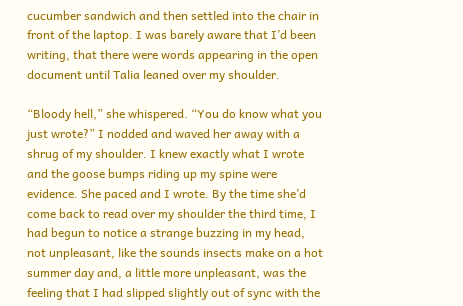cucumber sandwich and then settled into the chair in front of the laptop. I was barely aware that I’d been writing, that there were words appearing in the open document until Talia leaned over my shoulder.

“Bloody hell,” she whispered. “You do know what you just wrote?” I nodded and waved her away with a shrug of my shoulder. I knew exactly what I wrote and the goose bumps riding up my spine were evidence. She paced and I wrote. By the time she’d come back to read over my shoulder the third time, I had begun to notice a strange buzzing in my head, not unpleasant, like the sounds insects make on a hot summer day and, a little more unpleasant, was the feeling that I had slipped slightly out of sync with the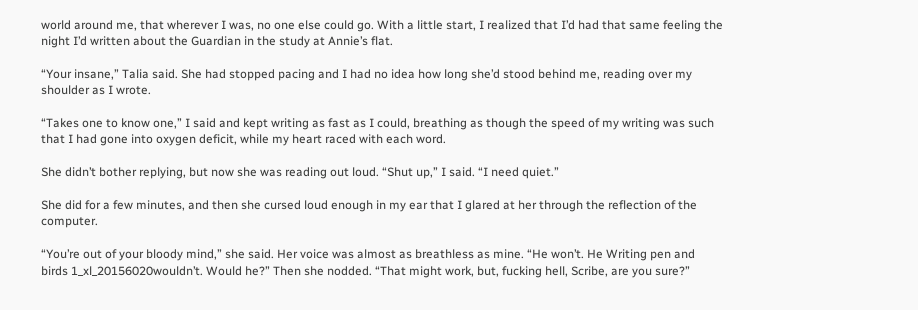world around me, that wherever I was, no one else could go. With a little start, I realized that I’d had that same feeling the night I’d written about the Guardian in the study at Annie’s flat.

“Your insane,” Talia said. She had stopped pacing and I had no idea how long she’d stood behind me, reading over my shoulder as I wrote.

“Takes one to know one,” I said and kept writing as fast as I could, breathing as though the speed of my writing was such that I had gone into oxygen deficit, while my heart raced with each word.

She didn’t bother replying, but now she was reading out loud. “Shut up,” I said. “I need quiet.”

She did for a few minutes, and then she cursed loud enough in my ear that I glared at her through the reflection of the computer.

“You’re out of your bloody mind,” she said. Her voice was almost as breathless as mine. “He won’t. He Writing pen and birds 1_xl_20156020wouldn’t. Would he?” Then she nodded. “That might work, but, fucking hell, Scribe, are you sure?”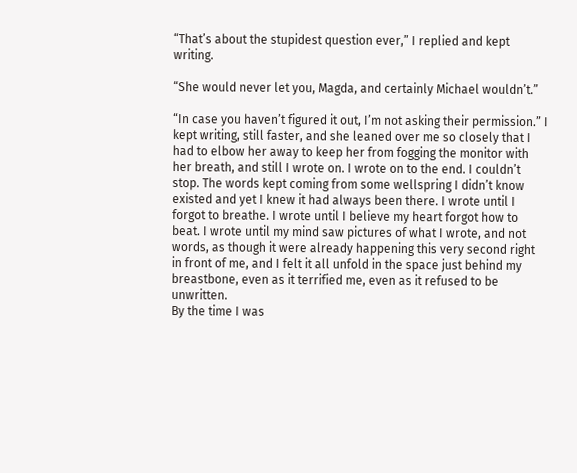“That’s about the stupidest question ever,” I replied and kept writing.

“She would never let you, Magda, and certainly Michael wouldn’t.”

“In case you haven’t figured it out, I’m not asking their permission.” I kept writing, still faster, and she leaned over me so closely that I had to elbow her away to keep her from fogging the monitor with her breath, and still I wrote on. I wrote on to the end. I couldn’t stop. The words kept coming from some wellspring I didn’t know existed and yet I knew it had always been there. I wrote until I forgot to breathe. I wrote until I believe my heart forgot how to beat. I wrote until my mind saw pictures of what I wrote, and not words, as though it were already happening this very second right in front of me, and I felt it all unfold in the space just behind my breastbone, even as it terrified me, even as it refused to be unwritten.
By the time I was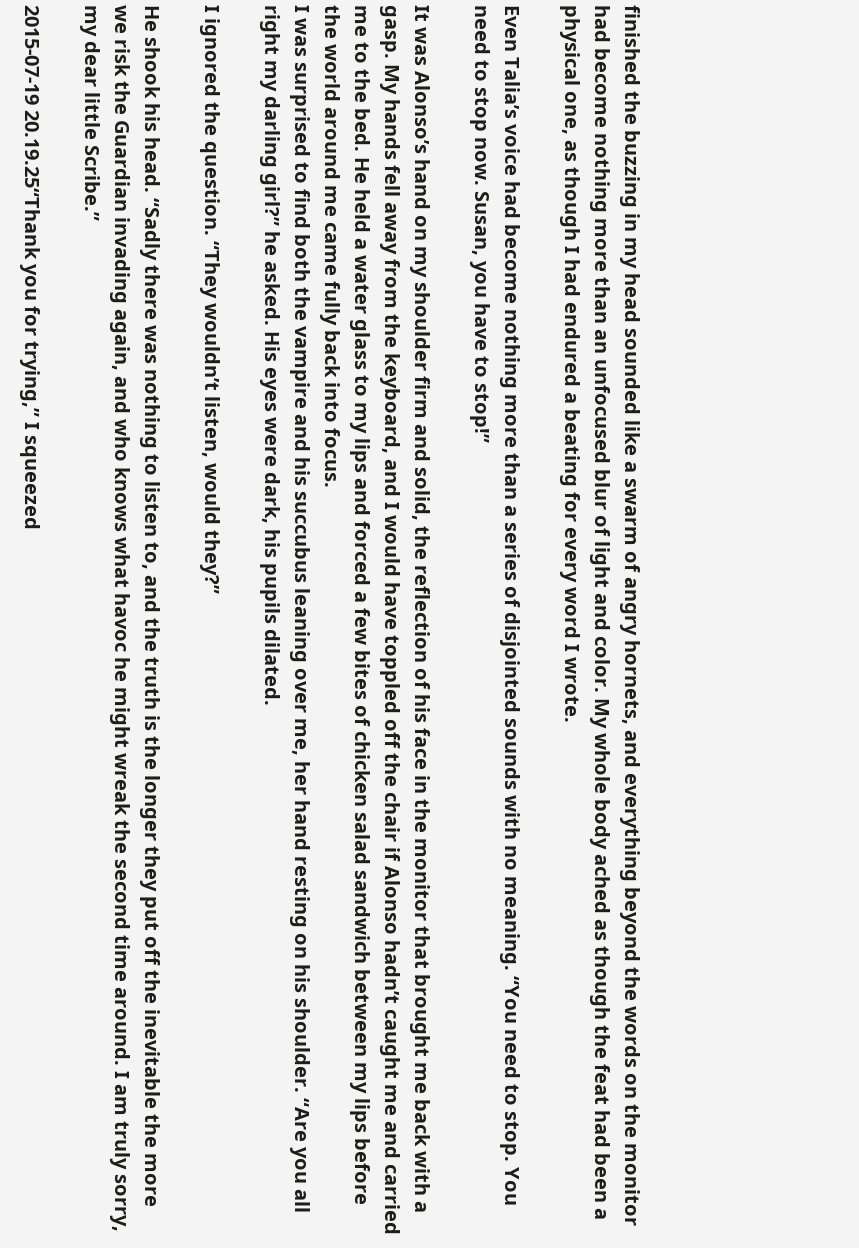finished the buzzing in my head sounded like a swarm of angry hornets, and everything beyond the words on the monitor had become nothing more than an unfocused blur of light and color. My whole body ached as though the feat had been a physical one, as though I had endured a beating for every word I wrote.

Even Talia’s voice had become nothing more than a series of disjointed sounds with no meaning. “You need to stop. You need to stop now. Susan, you have to stop!”

It was Alonso’s hand on my shoulder firm and solid, the reflection of his face in the monitor that brought me back with a gasp. My hands fell away from the keyboard, and I would have toppled off the chair if Alonso hadn’t caught me and carried me to the bed. He held a water glass to my lips and forced a few bites of chicken salad sandwich between my lips before the world around me came fully back into focus.
I was surprised to find both the vampire and his succubus leaning over me, her hand resting on his shoulder. “Are you all right my darling girl?” he asked. His eyes were dark, his pupils dilated.

I ignored the question. “They wouldn’t listen, would they?”

He shook his head. “Sadly there was nothing to listen to, and the truth is the longer they put off the inevitable the more we risk the Guardian invading again, and who knows what havoc he might wreak the second time around. I am truly sorry, my dear little Scribe.”

2015-07-19 20.19.25“Thank you for trying,” I squeezed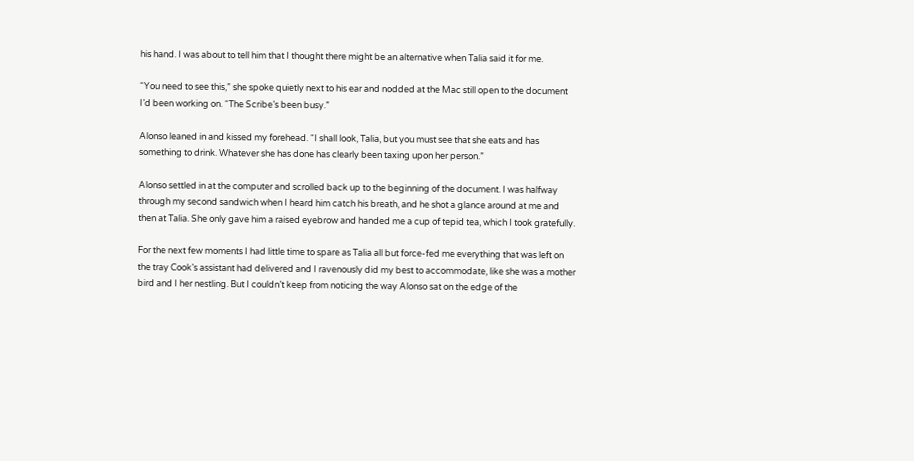his hand. I was about to tell him that I thought there might be an alternative when Talia said it for me.

“You need to see this,” she spoke quietly next to his ear and nodded at the Mac still open to the document I’d been working on. “The Scribe’s been busy.”

Alonso leaned in and kissed my forehead. “I shall look, Talia, but you must see that she eats and has something to drink. Whatever she has done has clearly been taxing upon her person.”

Alonso settled in at the computer and scrolled back up to the beginning of the document. I was halfway through my second sandwich when I heard him catch his breath, and he shot a glance around at me and then at Talia. She only gave him a raised eyebrow and handed me a cup of tepid tea, which I took gratefully.

For the next few moments I had little time to spare as Talia all but force-fed me everything that was left on the tray Cook’s assistant had delivered and I ravenously did my best to accommodate, like she was a mother bird and I her nestling. But I couldn’t keep from noticing the way Alonso sat on the edge of the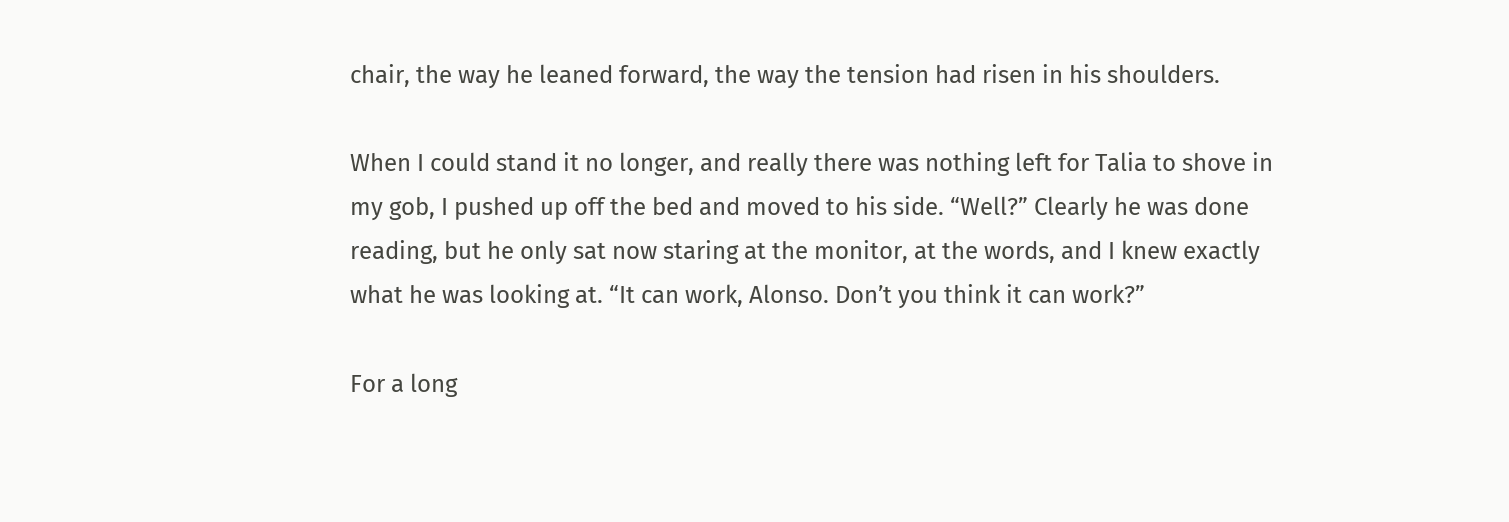chair, the way he leaned forward, the way the tension had risen in his shoulders.

When I could stand it no longer, and really there was nothing left for Talia to shove in my gob, I pushed up off the bed and moved to his side. “Well?” Clearly he was done reading, but he only sat now staring at the monitor, at the words, and I knew exactly what he was looking at. “It can work, Alonso. Don’t you think it can work?”

For a long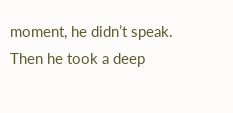moment, he didn’t speak. Then he took a deep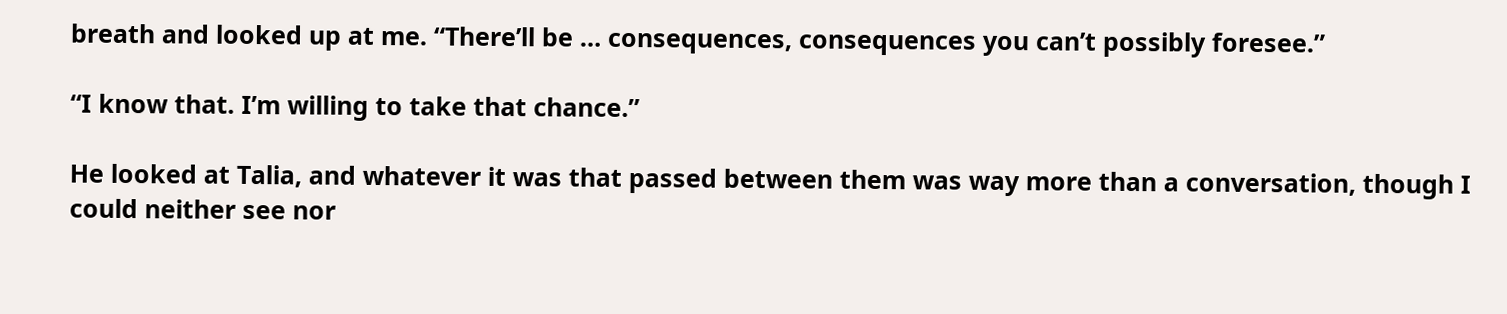breath and looked up at me. “There’ll be … consequences, consequences you can’t possibly foresee.”

“I know that. I’m willing to take that chance.”

He looked at Talia, and whatever it was that passed between them was way more than a conversation, though I could neither see nor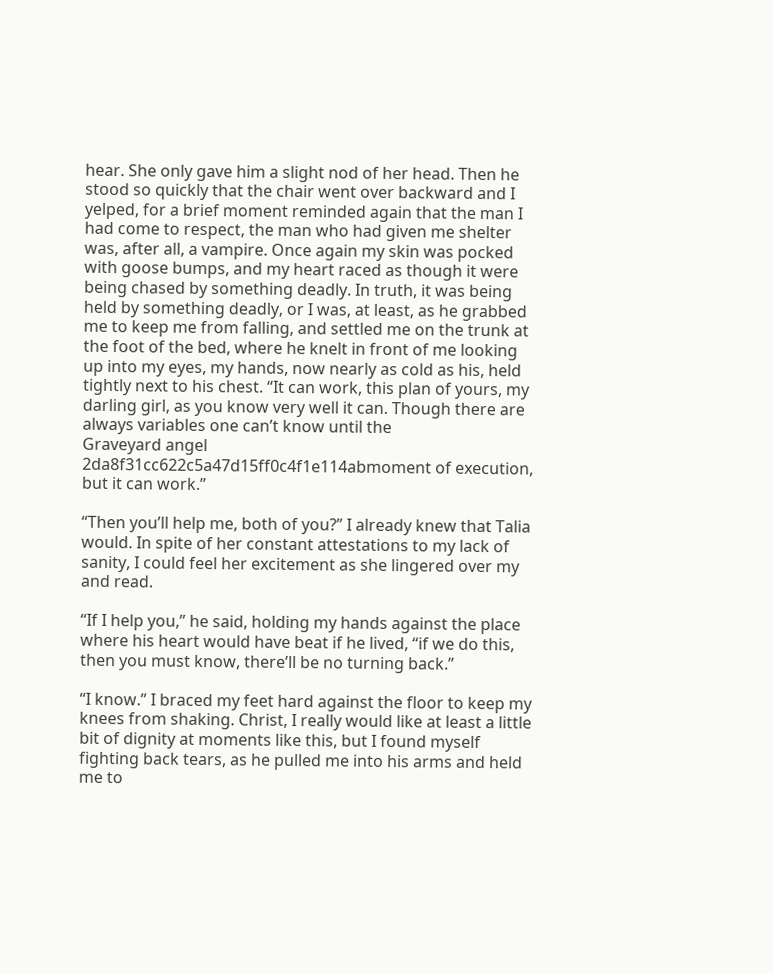hear. She only gave him a slight nod of her head. Then he stood so quickly that the chair went over backward and I yelped, for a brief moment reminded again that the man I had come to respect, the man who had given me shelter was, after all, a vampire. Once again my skin was pocked with goose bumps, and my heart raced as though it were being chased by something deadly. In truth, it was being held by something deadly, or I was, at least, as he grabbed me to keep me from falling, and settled me on the trunk at the foot of the bed, where he knelt in front of me looking up into my eyes, my hands, now nearly as cold as his, held tightly next to his chest. “It can work, this plan of yours, my darling girl, as you know very well it can. Though there are always variables one can’t know until the
Graveyard angel 2da8f31cc622c5a47d15ff0c4f1e114abmoment of execution, but it can work.”

“Then you’ll help me, both of you?” I already knew that Talia would. In spite of her constant attestations to my lack of sanity, I could feel her excitement as she lingered over my and read.

“If I help you,” he said, holding my hands against the place where his heart would have beat if he lived, “if we do this, then you must know, there’ll be no turning back.”

“I know.” I braced my feet hard against the floor to keep my knees from shaking. Christ, I really would like at least a little bit of dignity at moments like this, but I found myself fighting back tears, as he pulled me into his arms and held me to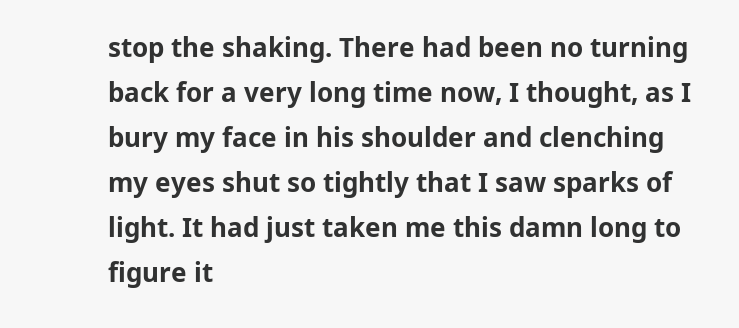stop the shaking. There had been no turning back for a very long time now, I thought, as I bury my face in his shoulder and clenching my eyes shut so tightly that I saw sparks of light. It had just taken me this damn long to figure it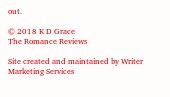out.

© 2018 K D Grace
The Romance Reviews

Site created and maintained by Writer Marketing Services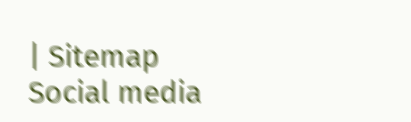| Sitemap
Social media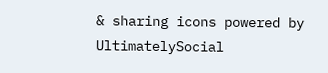& sharing icons powered by UltimatelySocial